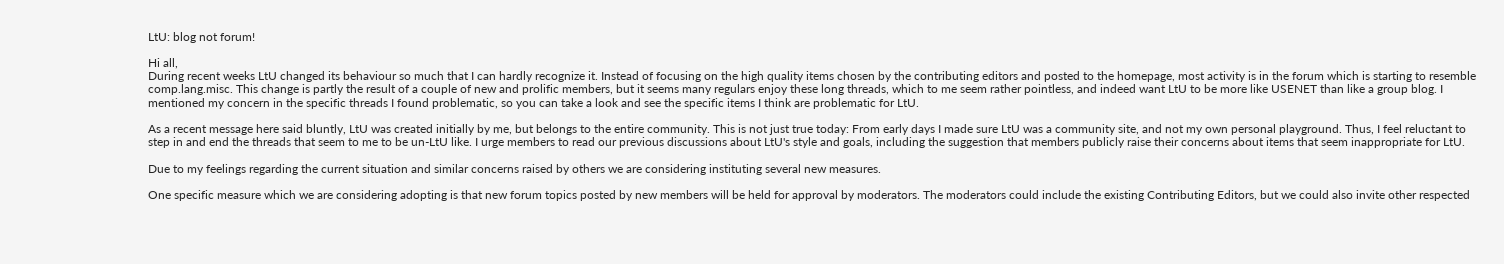LtU: blog not forum!

Hi all,
During recent weeks LtU changed its behaviour so much that I can hardly recognize it. Instead of focusing on the high quality items chosen by the contributing editors and posted to the homepage, most activity is in the forum which is starting to resemble comp.lang.misc. This change is partly the result of a couple of new and prolific members, but it seems many regulars enjoy these long threads, which to me seem rather pointless, and indeed want LtU to be more like USENET than like a group blog. I mentioned my concern in the specific threads I found problematic, so you can take a look and see the specific items I think are problematic for LtU.

As a recent message here said bluntly, LtU was created initially by me, but belongs to the entire community. This is not just true today: From early days I made sure LtU was a community site, and not my own personal playground. Thus, I feel reluctant to step in and end the threads that seem to me to be un-LtU like. I urge members to read our previous discussions about LtU's style and goals, including the suggestion that members publicly raise their concerns about items that seem inappropriate for LtU.

Due to my feelings regarding the current situation and similar concerns raised by others we are considering instituting several new measures.

One specific measure which we are considering adopting is that new forum topics posted by new members will be held for approval by moderators. The moderators could include the existing Contributing Editors, but we could also invite other respected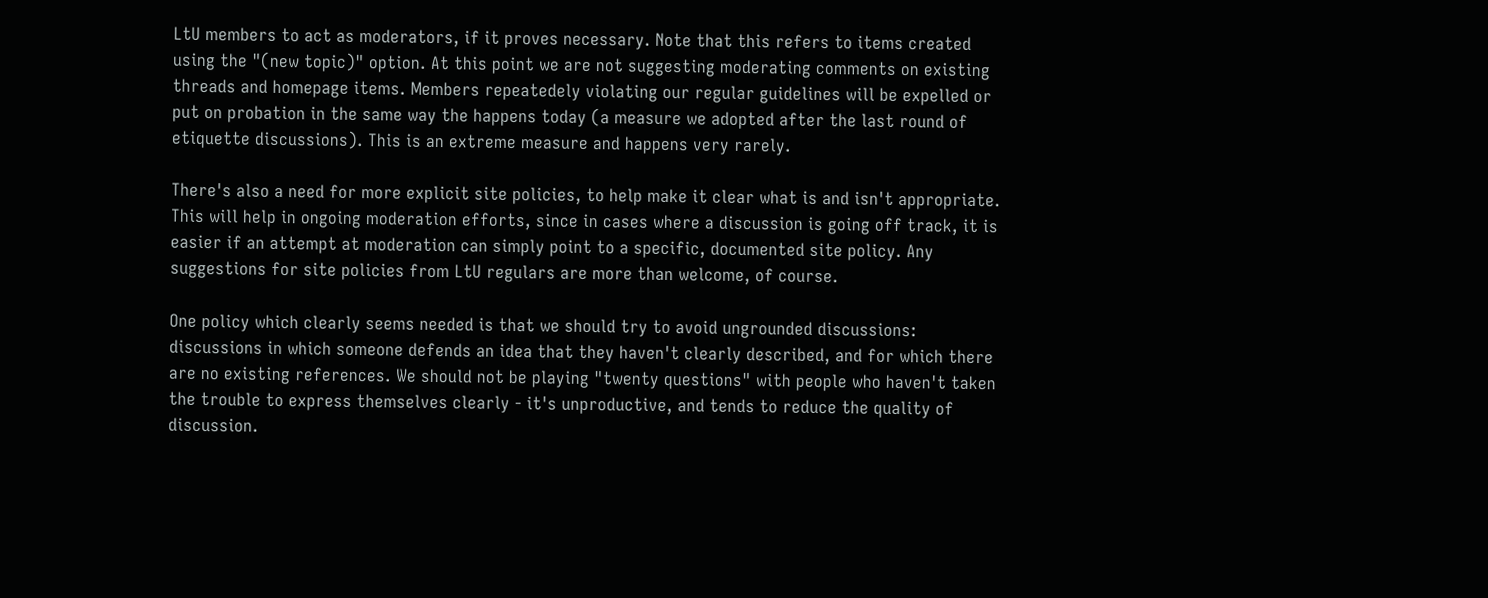LtU members to act as moderators, if it proves necessary. Note that this refers to items created using the "(new topic)" option. At this point we are not suggesting moderating comments on existing threads and homepage items. Members repeatedely violating our regular guidelines will be expelled or put on probation in the same way the happens today (a measure we adopted after the last round of etiquette discussions). This is an extreme measure and happens very rarely.

There's also a need for more explicit site policies, to help make it clear what is and isn't appropriate. This will help in ongoing moderation efforts, since in cases where a discussion is going off track, it is easier if an attempt at moderation can simply point to a specific, documented site policy. Any suggestions for site policies from LtU regulars are more than welcome, of course.

One policy which clearly seems needed is that we should try to avoid ungrounded discussions: discussions in which someone defends an idea that they haven't clearly described, and for which there are no existing references. We should not be playing "twenty questions" with people who haven't taken the trouble to express themselves clearly - it's unproductive, and tends to reduce the quality of discussion.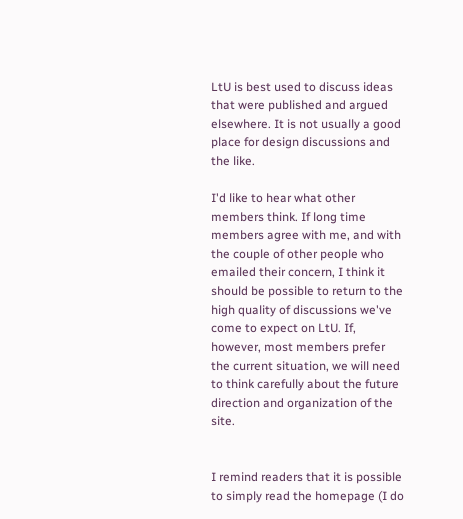LtU is best used to discuss ideas that were published and argued elsewhere. It is not usually a good place for design discussions and the like.

I'd like to hear what other members think. If long time members agree with me, and with the couple of other people who emailed their concern, I think it should be possible to return to the high quality of discussions we've come to expect on LtU. If, however, most members prefer the current situation, we will need to think carefully about the future direction and organization of the site.


I remind readers that it is possible to simply read the homepage (I do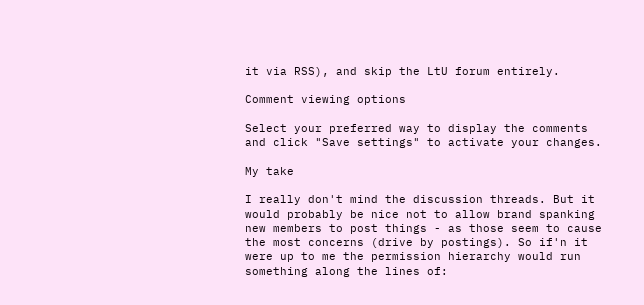it via RSS), and skip the LtU forum entirely.

Comment viewing options

Select your preferred way to display the comments and click "Save settings" to activate your changes.

My take

I really don't mind the discussion threads. But it would probably be nice not to allow brand spanking new members to post things - as those seem to cause the most concerns (drive by postings). So if'n it were up to me the permission hierarchy would run something along the lines of: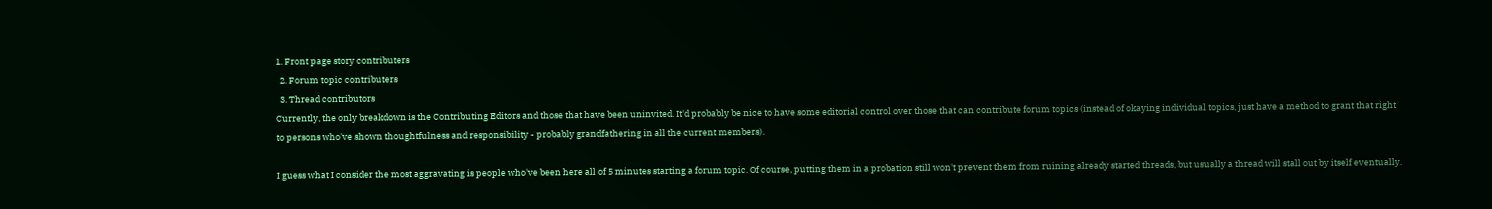1. Front page story contributers
  2. Forum topic contributers
  3. Thread contributors
Currently, the only breakdown is the Contributing Editors and those that have been uninvited. It'd probably be nice to have some editorial control over those that can contribute forum topics (instead of okaying individual topics, just have a method to grant that right to persons who've shown thoughtfulness and responsibility - probably grandfathering in all the current members).

I guess what I consider the most aggravating is people who've been here all of 5 minutes starting a forum topic. Of course, putting them in a probation still won't prevent them from ruining already started threads, but usually a thread will stall out by itself eventually.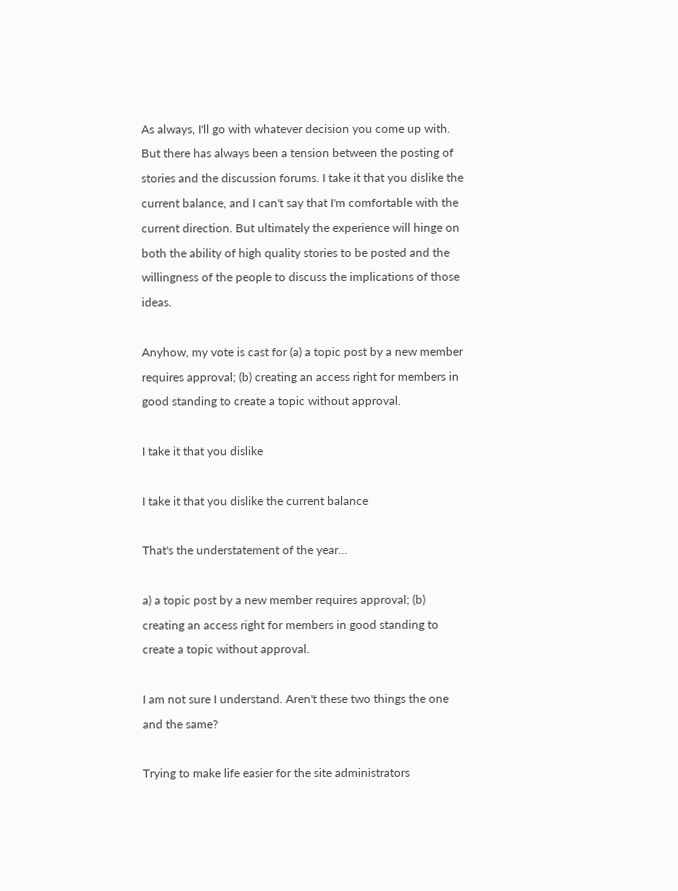As always, I'll go with whatever decision you come up with. But there has always been a tension between the posting of stories and the discussion forums. I take it that you dislike the current balance, and I can't say that I'm comfortable with the current direction. But ultimately the experience will hinge on both the ability of high quality stories to be posted and the willingness of the people to discuss the implications of those ideas.

Anyhow, my vote is cast for (a) a topic post by a new member requires approval; (b) creating an access right for members in good standing to create a topic without approval.

I take it that you dislike

I take it that you dislike the current balance

That's the understatement of the year...

a) a topic post by a new member requires approval; (b) creating an access right for members in good standing to create a topic without approval.

I am not sure I understand. Aren't these two things the one and the same?

Trying to make life easier for the site administrators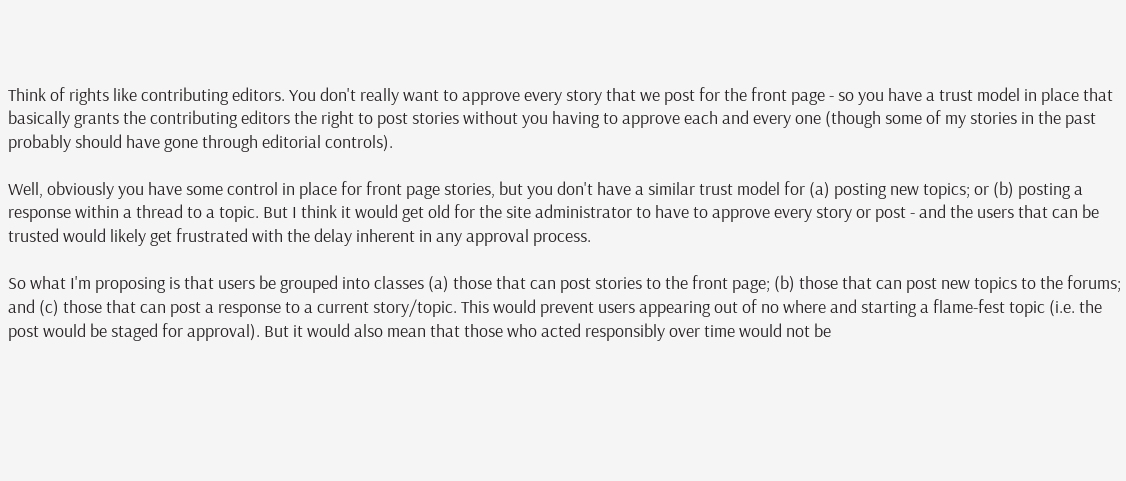Think of rights like contributing editors. You don't really want to approve every story that we post for the front page - so you have a trust model in place that basically grants the contributing editors the right to post stories without you having to approve each and every one (though some of my stories in the past probably should have gone through editorial controls).

Well, obviously you have some control in place for front page stories, but you don't have a similar trust model for (a) posting new topics; or (b) posting a response within a thread to a topic. But I think it would get old for the site administrator to have to approve every story or post - and the users that can be trusted would likely get frustrated with the delay inherent in any approval process.

So what I'm proposing is that users be grouped into classes (a) those that can post stories to the front page; (b) those that can post new topics to the forums; and (c) those that can post a response to a current story/topic. This would prevent users appearing out of no where and starting a flame-fest topic (i.e. the post would be staged for approval). But it would also mean that those who acted responsibly over time would not be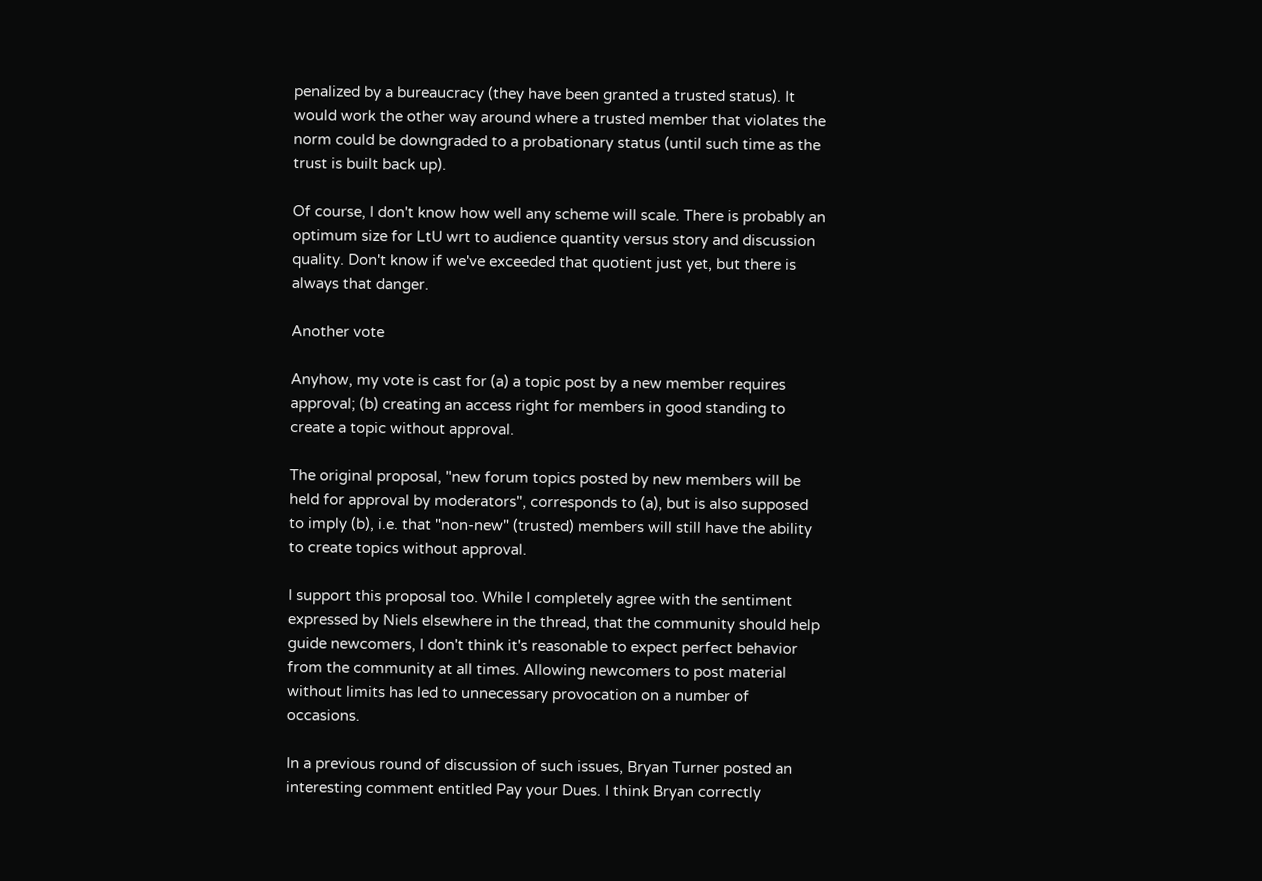penalized by a bureaucracy (they have been granted a trusted status). It would work the other way around where a trusted member that violates the norm could be downgraded to a probationary status (until such time as the trust is built back up).

Of course, I don't know how well any scheme will scale. There is probably an optimum size for LtU wrt to audience quantity versus story and discussion quality. Don't know if we've exceeded that quotient just yet, but there is always that danger.

Another vote

Anyhow, my vote is cast for (a) a topic post by a new member requires approval; (b) creating an access right for members in good standing to create a topic without approval.

The original proposal, "new forum topics posted by new members will be held for approval by moderators", corresponds to (a), but is also supposed to imply (b), i.e. that "non-new" (trusted) members will still have the ability to create topics without approval.

I support this proposal too. While I completely agree with the sentiment expressed by Niels elsewhere in the thread, that the community should help guide newcomers, I don't think it's reasonable to expect perfect behavior from the community at all times. Allowing newcomers to post material without limits has led to unnecessary provocation on a number of occasions.

In a previous round of discussion of such issues, Bryan Turner posted an interesting comment entitled Pay your Dues. I think Bryan correctly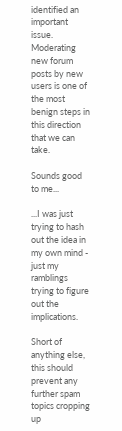identified an important issue. Moderating new forum posts by new users is one of the most benign steps in this direction that we can take.

Sounds good to me...

...I was just trying to hash out the idea in my own mind - just my ramblings trying to figure out the implications.

Short of anything else, this should prevent any further spam topics cropping up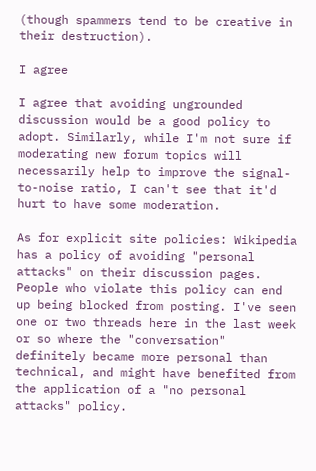(though spammers tend to be creative in their destruction).

I agree

I agree that avoiding ungrounded discussion would be a good policy to adopt. Similarly, while I'm not sure if moderating new forum topics will necessarily help to improve the signal-to-noise ratio, I can't see that it'd hurt to have some moderation.

As for explicit site policies: Wikipedia has a policy of avoiding "personal attacks" on their discussion pages. People who violate this policy can end up being blocked from posting. I've seen one or two threads here in the last week or so where the "conversation" definitely became more personal than technical, and might have benefited from the application of a "no personal attacks" policy.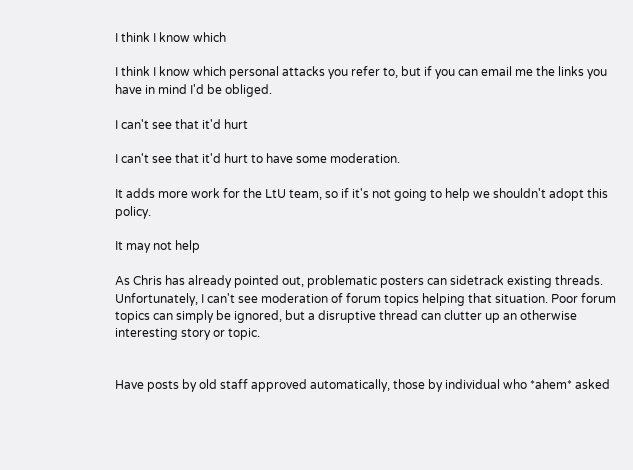I think I know which

I think I know which personal attacks you refer to, but if you can email me the links you have in mind I'd be obliged.

I can't see that it'd hurt

I can't see that it'd hurt to have some moderation.

It adds more work for the LtU team, so if it's not going to help we shouldn't adopt this policy.

It may not help

As Chris has already pointed out, problematic posters can sidetrack existing threads. Unfortunately, I can't see moderation of forum topics helping that situation. Poor forum topics can simply be ignored, but a disruptive thread can clutter up an otherwise interesting story or topic.


Have posts by old staff approved automatically, those by individual who *ahem* asked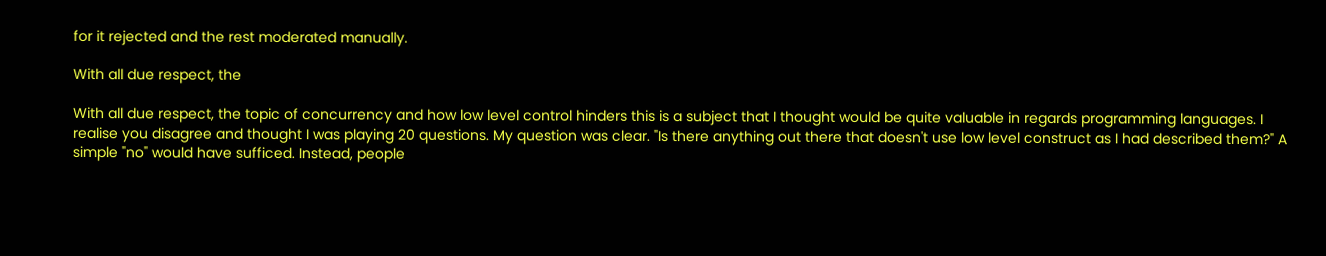for it rejected and the rest moderated manually.

With all due respect, the

With all due respect, the topic of concurrency and how low level control hinders this is a subject that I thought would be quite valuable in regards programming languages. I realise you disagree and thought I was playing 20 questions. My question was clear. "Is there anything out there that doesn't use low level construct as I had described them?" A simple "no" would have sufficed. Instead, people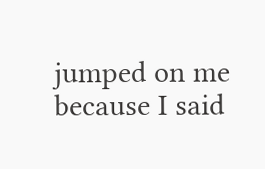jumped on me because I said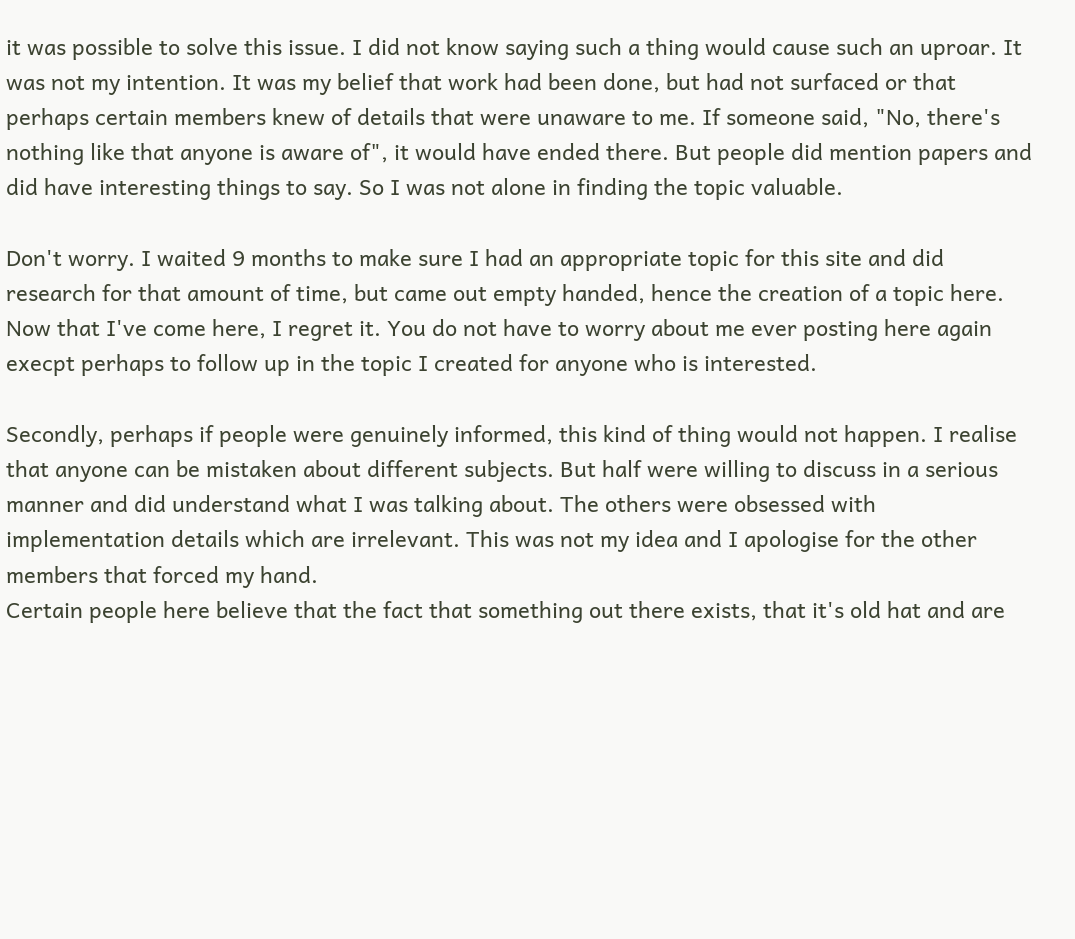it was possible to solve this issue. I did not know saying such a thing would cause such an uproar. It was not my intention. It was my belief that work had been done, but had not surfaced or that perhaps certain members knew of details that were unaware to me. If someone said, "No, there's nothing like that anyone is aware of", it would have ended there. But people did mention papers and did have interesting things to say. So I was not alone in finding the topic valuable.

Don't worry. I waited 9 months to make sure I had an appropriate topic for this site and did research for that amount of time, but came out empty handed, hence the creation of a topic here. Now that I've come here, I regret it. You do not have to worry about me ever posting here again execpt perhaps to follow up in the topic I created for anyone who is interested.

Secondly, perhaps if people were genuinely informed, this kind of thing would not happen. I realise that anyone can be mistaken about different subjects. But half were willing to discuss in a serious manner and did understand what I was talking about. The others were obsessed with implementation details which are irrelevant. This was not my idea and I apologise for the other members that forced my hand.
Certain people here believe that the fact that something out there exists, that it's old hat and are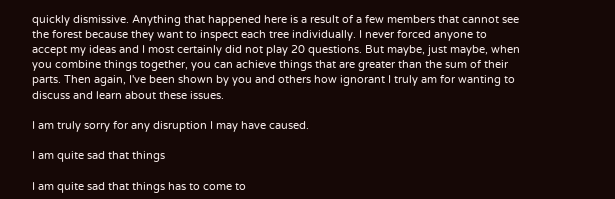quickly dismissive. Anything that happened here is a result of a few members that cannot see the forest because they want to inspect each tree individually. I never forced anyone to accept my ideas and I most certainly did not play 20 questions. But maybe, just maybe, when you combine things together, you can achieve things that are greater than the sum of their parts. Then again, I've been shown by you and others how ignorant I truly am for wanting to discuss and learn about these issues.

I am truly sorry for any disruption I may have caused.

I am quite sad that things

I am quite sad that things has to come to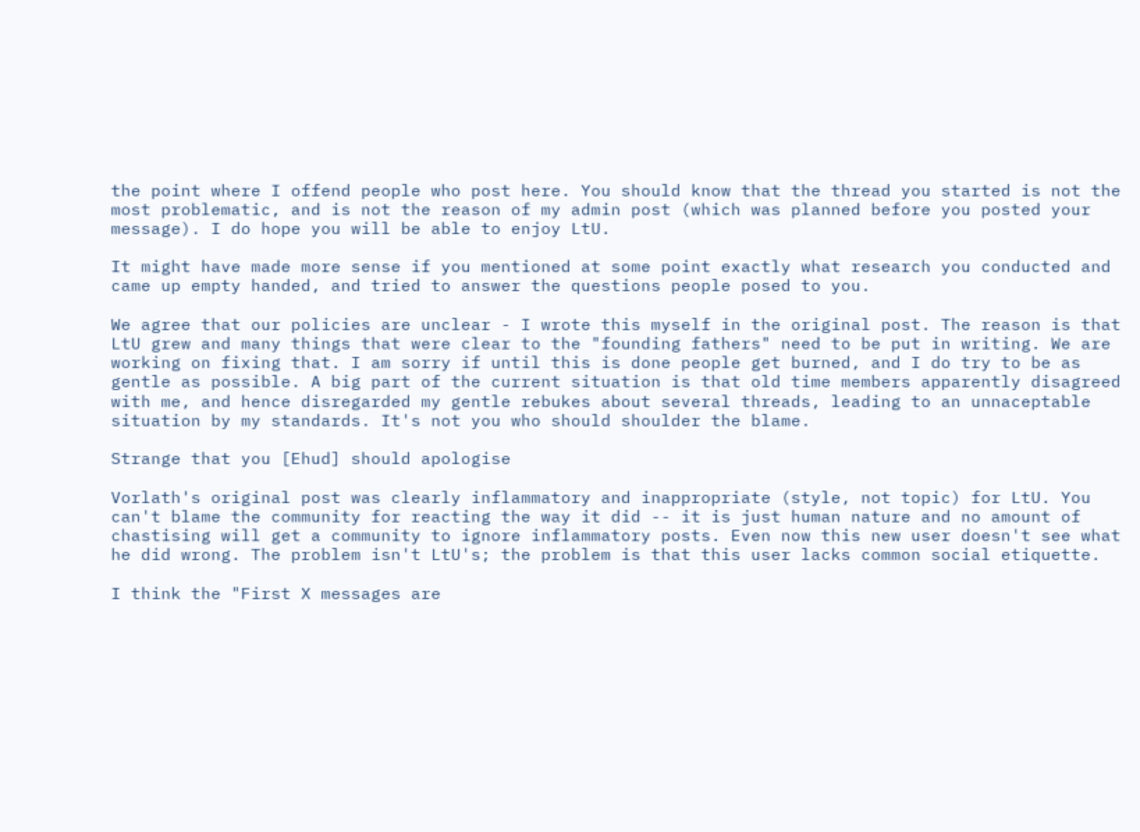the point where I offend people who post here. You should know that the thread you started is not the most problematic, and is not the reason of my admin post (which was planned before you posted your message). I do hope you will be able to enjoy LtU.

It might have made more sense if you mentioned at some point exactly what research you conducted and came up empty handed, and tried to answer the questions people posed to you.

We agree that our policies are unclear - I wrote this myself in the original post. The reason is that LtU grew and many things that were clear to the "founding fathers" need to be put in writing. We are working on fixing that. I am sorry if until this is done people get burned, and I do try to be as gentle as possible. A big part of the current situation is that old time members apparently disagreed with me, and hence disregarded my gentle rebukes about several threads, leading to an unnaceptable situation by my standards. It's not you who should shoulder the blame.

Strange that you [Ehud] should apologise

Vorlath's original post was clearly inflammatory and inappropriate (style, not topic) for LtU. You can't blame the community for reacting the way it did -- it is just human nature and no amount of chastising will get a community to ignore inflammatory posts. Even now this new user doesn't see what he did wrong. The problem isn't LtU's; the problem is that this user lacks common social etiquette.

I think the "First X messages are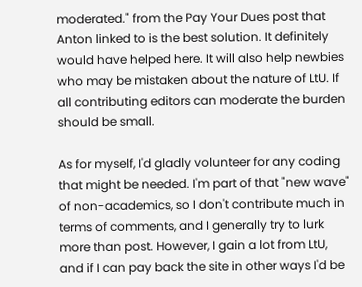moderated." from the Pay Your Dues post that Anton linked to is the best solution. It definitely would have helped here. It will also help newbies who may be mistaken about the nature of LtU. If all contributing editors can moderate the burden should be small.

As for myself, I'd gladly volunteer for any coding that might be needed. I'm part of that "new wave" of non-academics, so I don't contribute much in terms of comments, and I generally try to lurk more than post. However, I gain a lot from LtU, and if I can pay back the site in other ways I'd be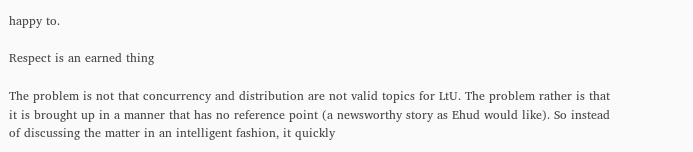happy to.

Respect is an earned thing

The problem is not that concurrency and distribution are not valid topics for LtU. The problem rather is that it is brought up in a manner that has no reference point (a newsworthy story as Ehud would like). So instead of discussing the matter in an intelligent fashion, it quickly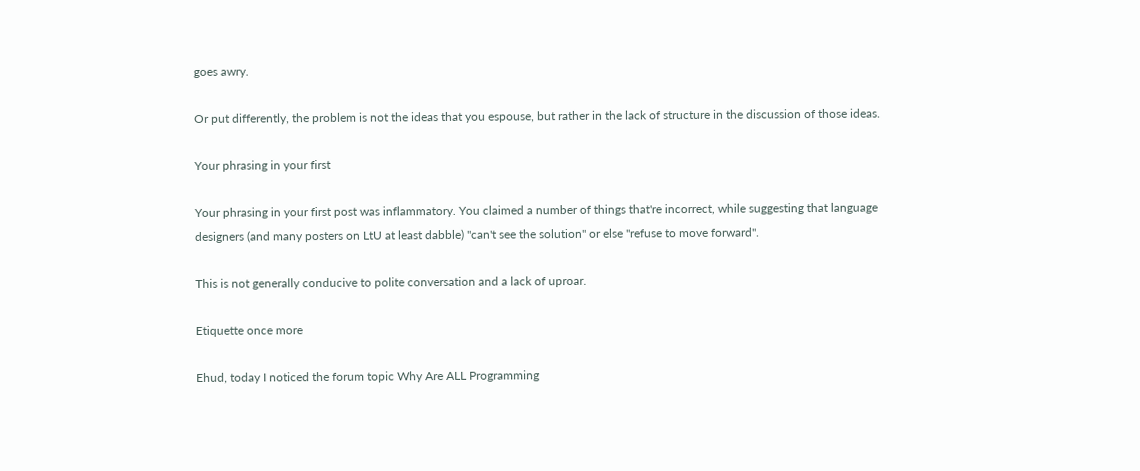goes awry.

Or put differently, the problem is not the ideas that you espouse, but rather in the lack of structure in the discussion of those ideas.

Your phrasing in your first

Your phrasing in your first post was inflammatory. You claimed a number of things that're incorrect, while suggesting that language designers (and many posters on LtU at least dabble) "can't see the solution" or else "refuse to move forward".

This is not generally conducive to polite conversation and a lack of uproar.

Etiquette once more

Ehud, today I noticed the forum topic Why Are ALL Programming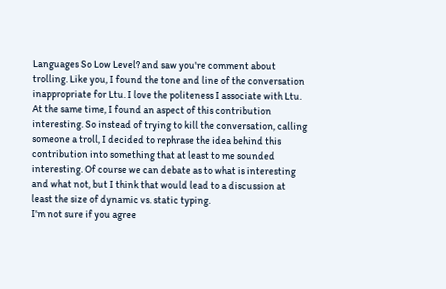Languages So Low Level? and saw you're comment about trolling. Like you, I found the tone and line of the conversation inappropriate for Ltu. I love the politeness I associate with Ltu. At the same time, I found an aspect of this contribution interesting. So instead of trying to kill the conversation, calling someone a troll, I decided to rephrase the idea behind this contribution into something that at least to me sounded interesting. Of course we can debate as to what is interesting and what not, but I think that would lead to a discussion at least the size of dynamic vs. static typing.
I'm not sure if you agree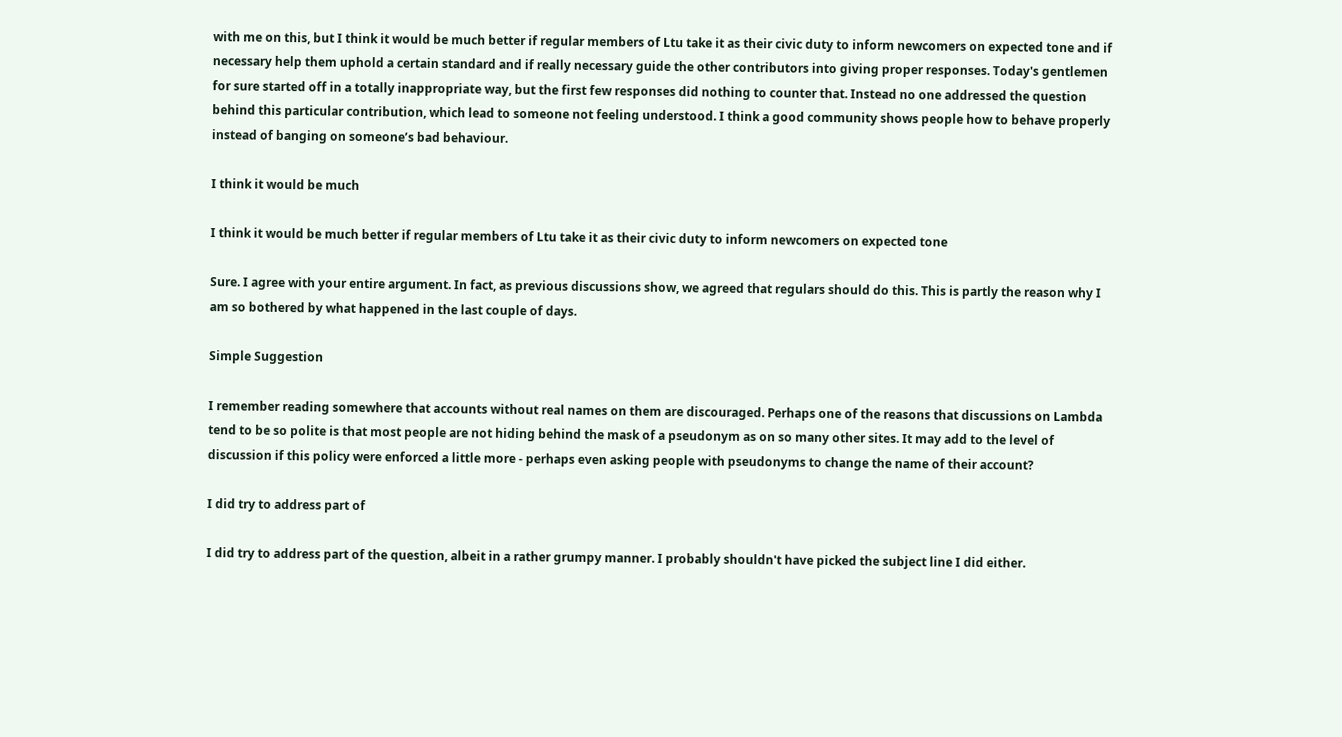with me on this, but I think it would be much better if regular members of Ltu take it as their civic duty to inform newcomers on expected tone and if necessary help them uphold a certain standard and if really necessary guide the other contributors into giving proper responses. Today's gentlemen for sure started off in a totally inappropriate way, but the first few responses did nothing to counter that. Instead no one addressed the question behind this particular contribution, which lead to someone not feeling understood. I think a good community shows people how to behave properly instead of banging on someone’s bad behaviour.

I think it would be much

I think it would be much better if regular members of Ltu take it as their civic duty to inform newcomers on expected tone

Sure. I agree with your entire argument. In fact, as previous discussions show, we agreed that regulars should do this. This is partly the reason why I am so bothered by what happened in the last couple of days.

Simple Suggestion

I remember reading somewhere that accounts without real names on them are discouraged. Perhaps one of the reasons that discussions on Lambda tend to be so polite is that most people are not hiding behind the mask of a pseudonym as on so many other sites. It may add to the level of discussion if this policy were enforced a little more - perhaps even asking people with pseudonyms to change the name of their account?

I did try to address part of

I did try to address part of the question, albeit in a rather grumpy manner. I probably shouldn't have picked the subject line I did either.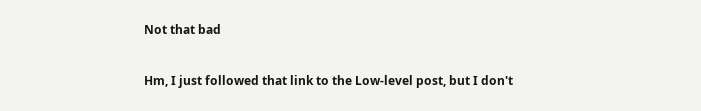Not that bad

Hm, I just followed that link to the Low-level post, but I don't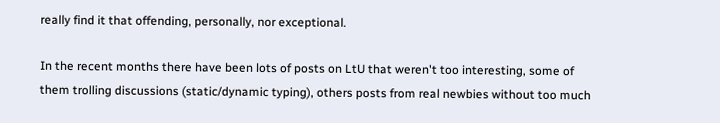really find it that offending, personally, nor exceptional.

In the recent months there have been lots of posts on LtU that weren't too interesting, some of them trolling discussions (static/dynamic typing), others posts from real newbies without too much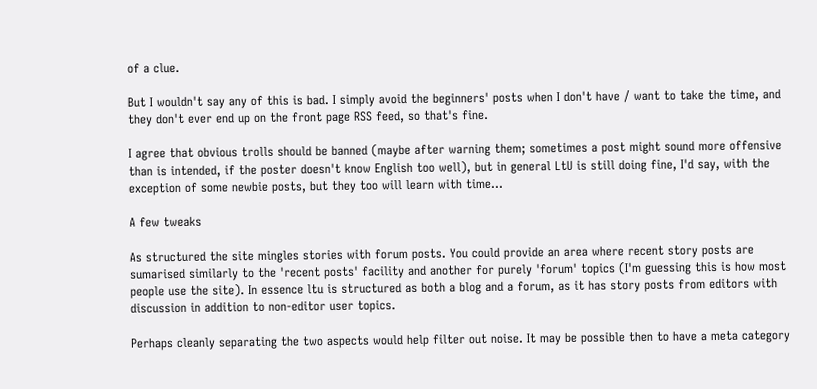of a clue.

But I wouldn't say any of this is bad. I simply avoid the beginners' posts when I don't have / want to take the time, and they don't ever end up on the front page RSS feed, so that's fine.

I agree that obvious trolls should be banned (maybe after warning them; sometimes a post might sound more offensive than is intended, if the poster doesn't know English too well), but in general LtU is still doing fine, I'd say, with the exception of some newbie posts, but they too will learn with time...

A few tweaks

As structured the site mingles stories with forum posts. You could provide an area where recent story posts are sumarised similarly to the 'recent posts' facility and another for purely 'forum' topics (I'm guessing this is how most people use the site). In essence ltu is structured as both a blog and a forum, as it has story posts from editors with discussion in addition to non-editor user topics.

Perhaps cleanly separating the two aspects would help filter out noise. It may be possible then to have a meta category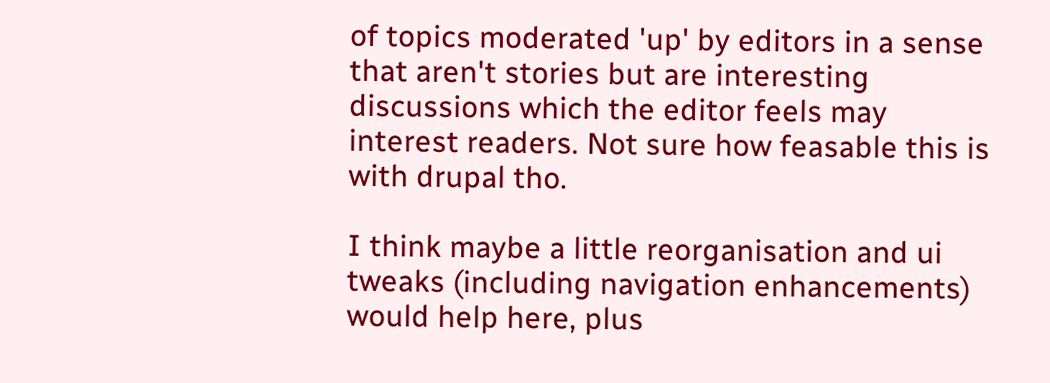of topics moderated 'up' by editors in a sense that aren't stories but are interesting discussions which the editor feels may interest readers. Not sure how feasable this is with drupal tho.

I think maybe a little reorganisation and ui tweaks (including navigation enhancements) would help here, plus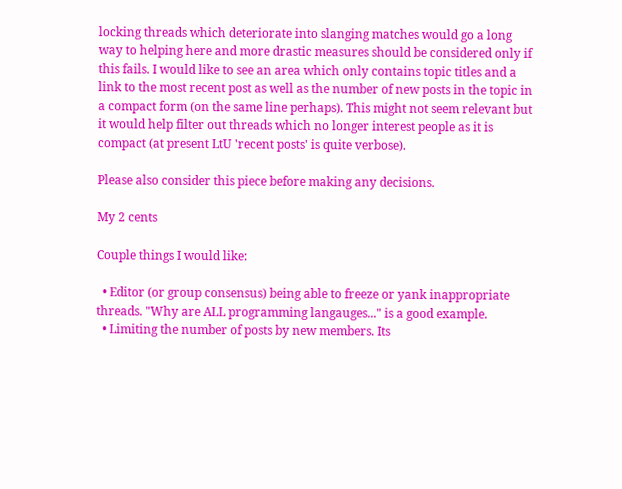locking threads which deteriorate into slanging matches would go a long way to helping here and more drastic measures should be considered only if this fails. I would like to see an area which only contains topic titles and a link to the most recent post as well as the number of new posts in the topic in a compact form (on the same line perhaps). This might not seem relevant but it would help filter out threads which no longer interest people as it is compact (at present LtU 'recent posts' is quite verbose).

Please also consider this piece before making any decisions.

My 2 cents

Couple things I would like:

  • Editor (or group consensus) being able to freeze or yank inappropriate threads. "Why are ALL programming langauges..." is a good example.
  • Limiting the number of posts by new members. Its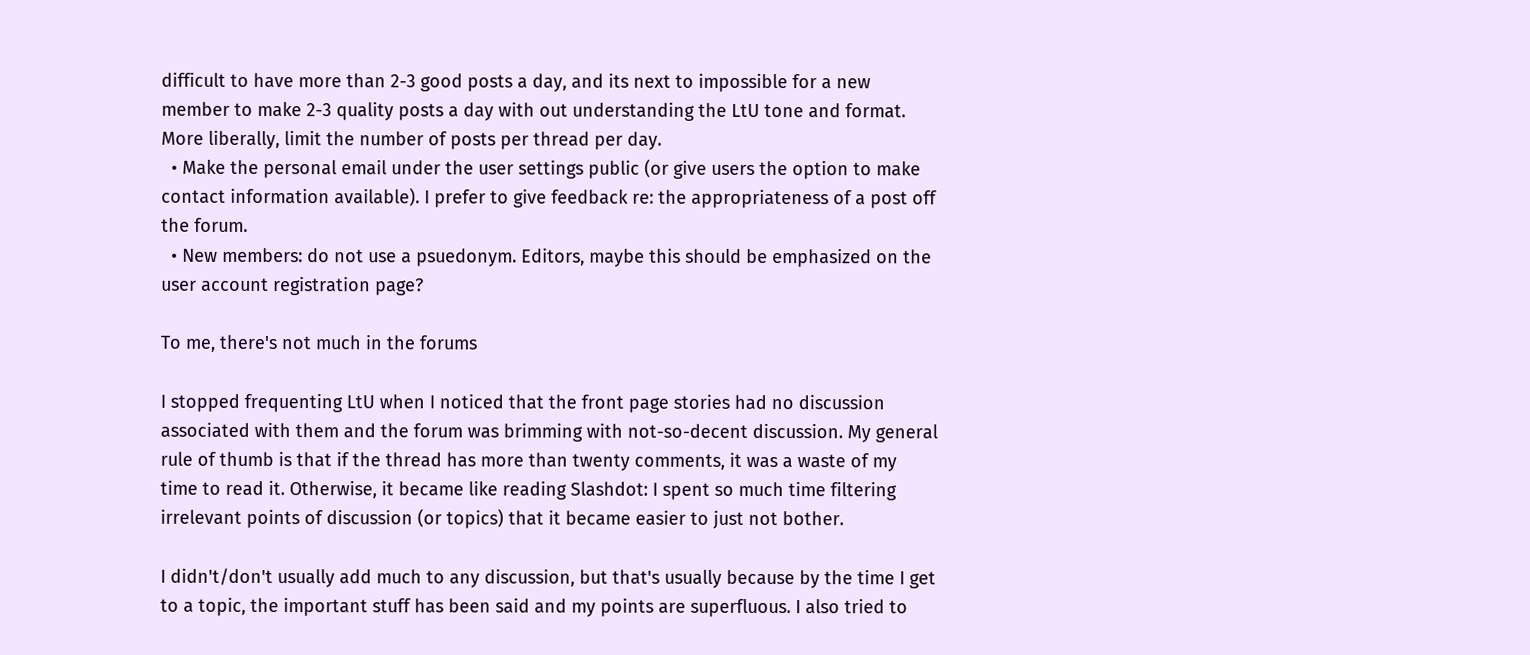difficult to have more than 2-3 good posts a day, and its next to impossible for a new member to make 2-3 quality posts a day with out understanding the LtU tone and format. More liberally, limit the number of posts per thread per day.
  • Make the personal email under the user settings public (or give users the option to make contact information available). I prefer to give feedback re: the appropriateness of a post off the forum.
  • New members: do not use a psuedonym. Editors, maybe this should be emphasized on the user account registration page?

To me, there's not much in the forums

I stopped frequenting LtU when I noticed that the front page stories had no discussion associated with them and the forum was brimming with not-so-decent discussion. My general rule of thumb is that if the thread has more than twenty comments, it was a waste of my time to read it. Otherwise, it became like reading Slashdot: I spent so much time filtering irrelevant points of discussion (or topics) that it became easier to just not bother.

I didn't/don't usually add much to any discussion, but that's usually because by the time I get to a topic, the important stuff has been said and my points are superfluous. I also tried to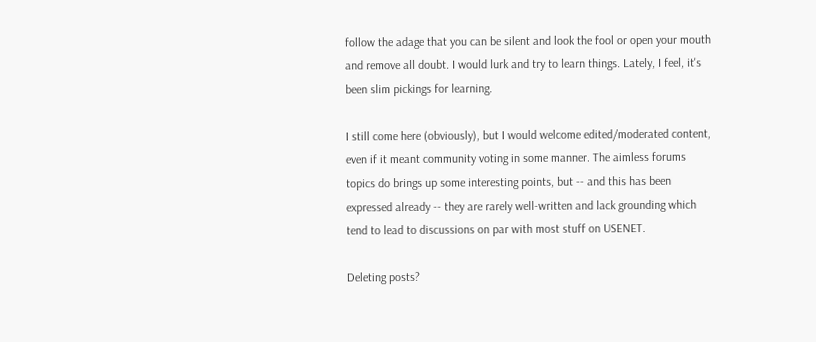follow the adage that you can be silent and look the fool or open your mouth and remove all doubt. I would lurk and try to learn things. Lately, I feel, it's been slim pickings for learning.

I still come here (obviously), but I would welcome edited/moderated content, even if it meant community voting in some manner. The aimless forums topics do brings up some interesting points, but -- and this has been expressed already -- they are rarely well-written and lack grounding which tend to lead to discussions on par with most stuff on USENET.

Deleting posts?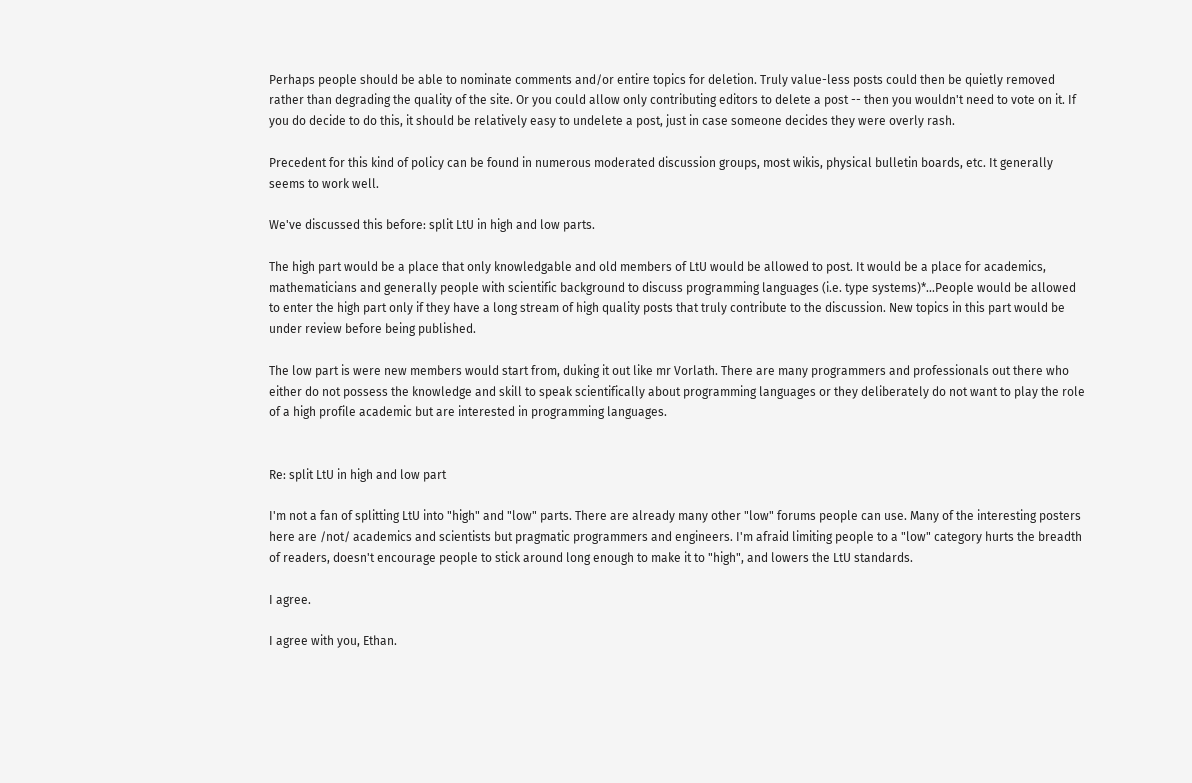Perhaps people should be able to nominate comments and/or entire topics for deletion. Truly value-less posts could then be quietly removed rather than degrading the quality of the site. Or you could allow only contributing editors to delete a post -- then you wouldn't need to vote on it. If you do decide to do this, it should be relatively easy to undelete a post, just in case someone decides they were overly rash.

Precedent for this kind of policy can be found in numerous moderated discussion groups, most wikis, physical bulletin boards, etc. It generally seems to work well.

We've discussed this before: split LtU in high and low parts.

The high part would be a place that only knowledgable and old members of LtU would be allowed to post. It would be a place for academics, mathematicians and generally people with scientific background to discuss programming languages (i.e. type systems)*...People would be allowed to enter the high part only if they have a long stream of high quality posts that truly contribute to the discussion. New topics in this part would be under review before being published.

The low part is were new members would start from, duking it out like mr Vorlath. There are many programmers and professionals out there who either do not possess the knowledge and skill to speak scientifically about programming languages or they deliberately do not want to play the role of a high profile academic but are interested in programming languages.


Re: split LtU in high and low part

I'm not a fan of splitting LtU into "high" and "low" parts. There are already many other "low" forums people can use. Many of the interesting posters here are /not/ academics and scientists but pragmatic programmers and engineers. I'm afraid limiting people to a "low" category hurts the breadth of readers, doesn't encourage people to stick around long enough to make it to "high", and lowers the LtU standards.

I agree.

I agree with you, Ethan.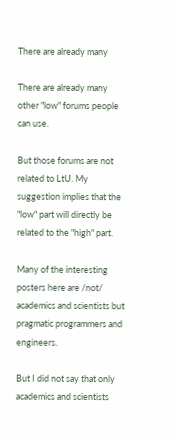There are already many

There are already many other "low" forums people can use.

But those forums are not related to LtU. My suggestion implies that the "low" part will directly be related to the "high" part.

Many of the interesting posters here are /not/ academics and scientists but pragmatic programmers and engineers.

But I did not say that only academics and scientists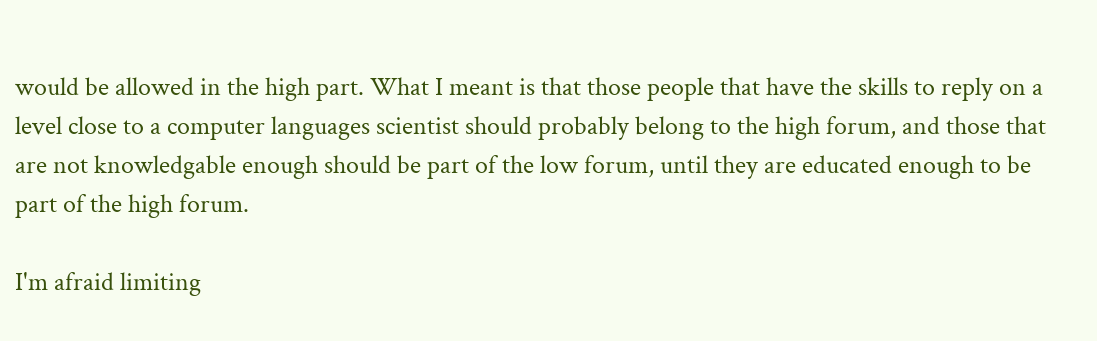would be allowed in the high part. What I meant is that those people that have the skills to reply on a level close to a computer languages scientist should probably belong to the high forum, and those that are not knowledgable enough should be part of the low forum, until they are educated enough to be part of the high forum.

I'm afraid limiting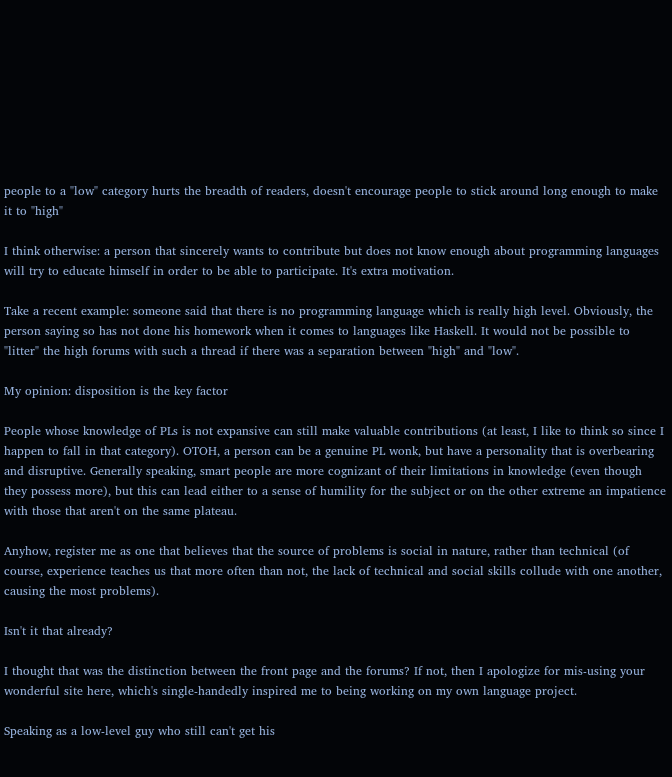people to a "low" category hurts the breadth of readers, doesn't encourage people to stick around long enough to make it to "high"

I think otherwise: a person that sincerely wants to contribute but does not know enough about programming languages will try to educate himself in order to be able to participate. It's extra motivation.

Take a recent example: someone said that there is no programming language which is really high level. Obviously, the person saying so has not done his homework when it comes to languages like Haskell. It would not be possible to "litter" the high forums with such a thread if there was a separation between "high" and "low".

My opinion: disposition is the key factor

People whose knowledge of PLs is not expansive can still make valuable contributions (at least, I like to think so since I happen to fall in that category). OTOH, a person can be a genuine PL wonk, but have a personality that is overbearing and disruptive. Generally speaking, smart people are more cognizant of their limitations in knowledge (even though they possess more), but this can lead either to a sense of humility for the subject or on the other extreme an impatience with those that aren't on the same plateau.

Anyhow, register me as one that believes that the source of problems is social in nature, rather than technical (of course, experience teaches us that more often than not, the lack of technical and social skills collude with one another, causing the most problems).

Isn't it that already?

I thought that was the distinction between the front page and the forums? If not, then I apologize for mis-using your wonderful site here, which's single-handedly inspired me to being working on my own language project.

Speaking as a low-level guy who still can't get his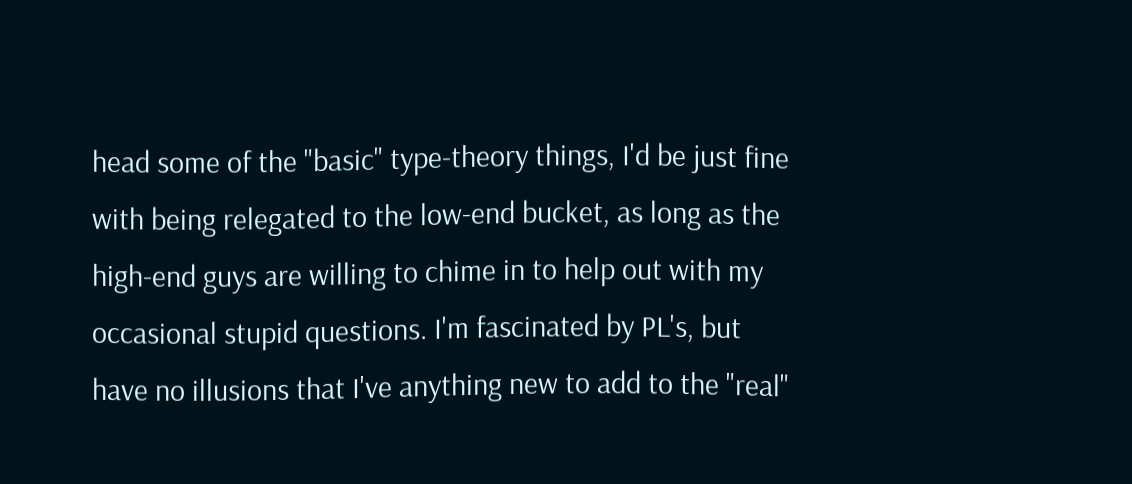head some of the "basic" type-theory things, I'd be just fine with being relegated to the low-end bucket, as long as the high-end guys are willing to chime in to help out with my occasional stupid questions. I'm fascinated by PL's, but have no illusions that I've anything new to add to the "real"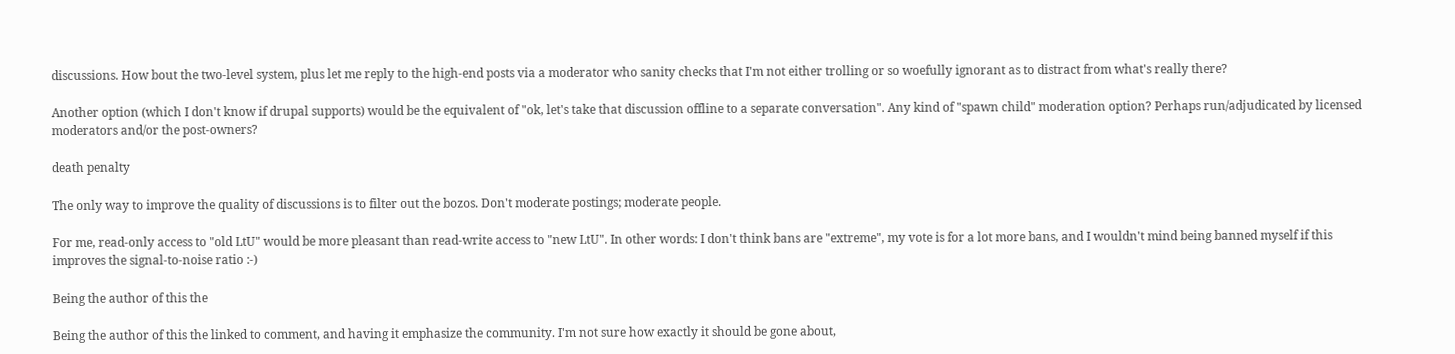discussions. How bout the two-level system, plus let me reply to the high-end posts via a moderator who sanity checks that I'm not either trolling or so woefully ignorant as to distract from what's really there?

Another option (which I don't know if drupal supports) would be the equivalent of "ok, let's take that discussion offline to a separate conversation". Any kind of "spawn child" moderation option? Perhaps run/adjudicated by licensed moderators and/or the post-owners?

death penalty

The only way to improve the quality of discussions is to filter out the bozos. Don't moderate postings; moderate people.

For me, read-only access to "old LtU" would be more pleasant than read-write access to "new LtU". In other words: I don't think bans are "extreme", my vote is for a lot more bans, and I wouldn't mind being banned myself if this improves the signal-to-noise ratio :-)

Being the author of this the

Being the author of this the linked to comment, and having it emphasize the community. I'm not sure how exactly it should be gone about,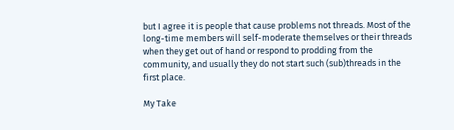but I agree it is people that cause problems not threads. Most of the long-time members will self-moderate themselves or their threads when they get out of hand or respond to prodding from the community, and usually they do not start such (sub)threads in the first place.

My Take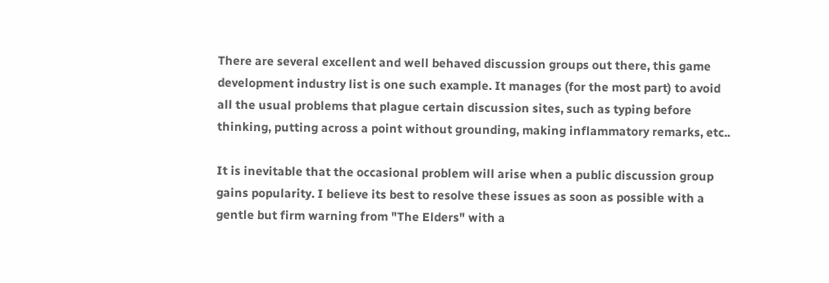There are several excellent and well behaved discussion groups out there, this game development industry list is one such example. It manages (for the most part) to avoid all the usual problems that plague certain discussion sites, such as typing before thinking, putting across a point without grounding, making inflammatory remarks, etc..

It is inevitable that the occasional problem will arise when a public discussion group gains popularity. I believe its best to resolve these issues as soon as possible with a gentle but firm warning from "The Elders" with a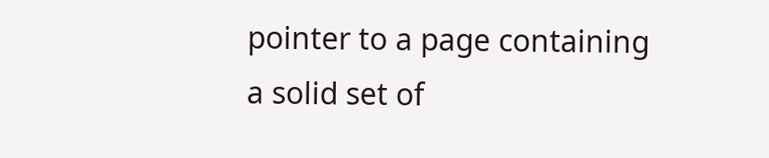pointer to a page containing a solid set of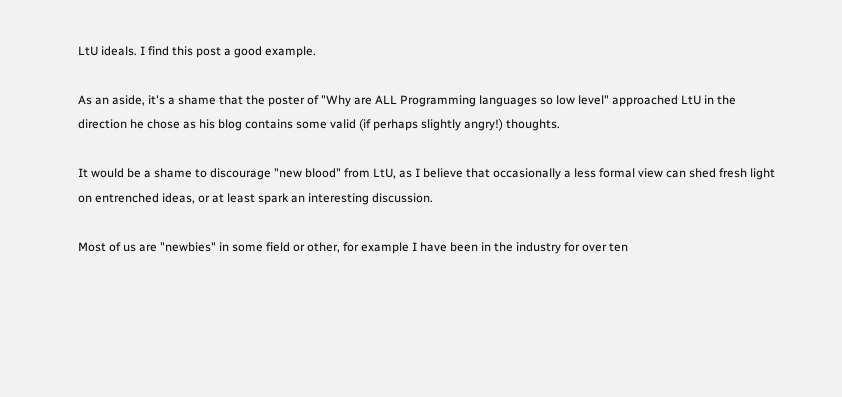LtU ideals. I find this post a good example.

As an aside, it's a shame that the poster of "Why are ALL Programming languages so low level" approached LtU in the direction he chose as his blog contains some valid (if perhaps slightly angry!) thoughts.

It would be a shame to discourage "new blood" from LtU, as I believe that occasionally a less formal view can shed fresh light on entrenched ideas, or at least spark an interesting discussion.

Most of us are "newbies" in some field or other, for example I have been in the industry for over ten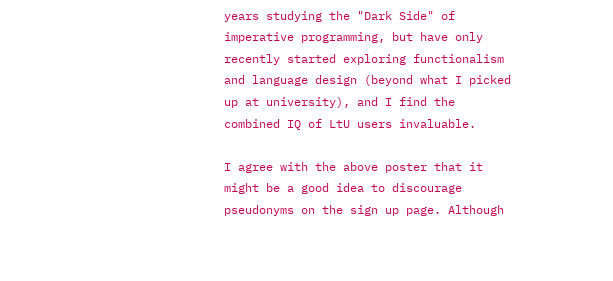years studying the "Dark Side" of imperative programming, but have only recently started exploring functionalism and language design (beyond what I picked up at university), and I find the combined IQ of LtU users invaluable.

I agree with the above poster that it might be a good idea to discourage pseudonyms on the sign up page. Although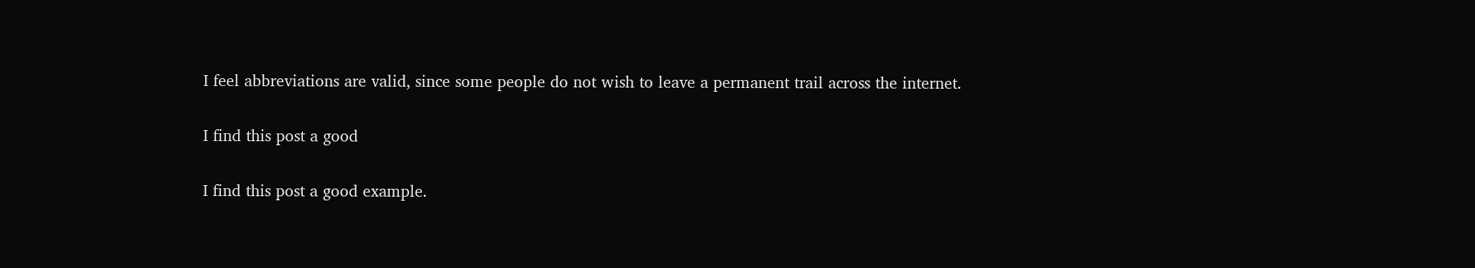I feel abbreviations are valid, since some people do not wish to leave a permanent trail across the internet.

I find this post a good

I find this post a good example.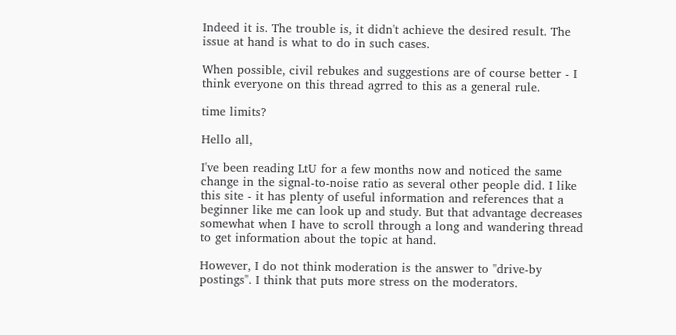Indeed it is. The trouble is, it didn't achieve the desired result. The issue at hand is what to do in such cases.

When possible, civil rebukes and suggestions are of course better - I think everyone on this thread agrred to this as a general rule.

time limits?

Hello all,

I've been reading LtU for a few months now and noticed the same change in the signal-to-noise ratio as several other people did. I like this site - it has plenty of useful information and references that a beginner like me can look up and study. But that advantage decreases somewhat when I have to scroll through a long and wandering thread to get information about the topic at hand.

However, I do not think moderation is the answer to "drive-by postings". I think that puts more stress on the moderators.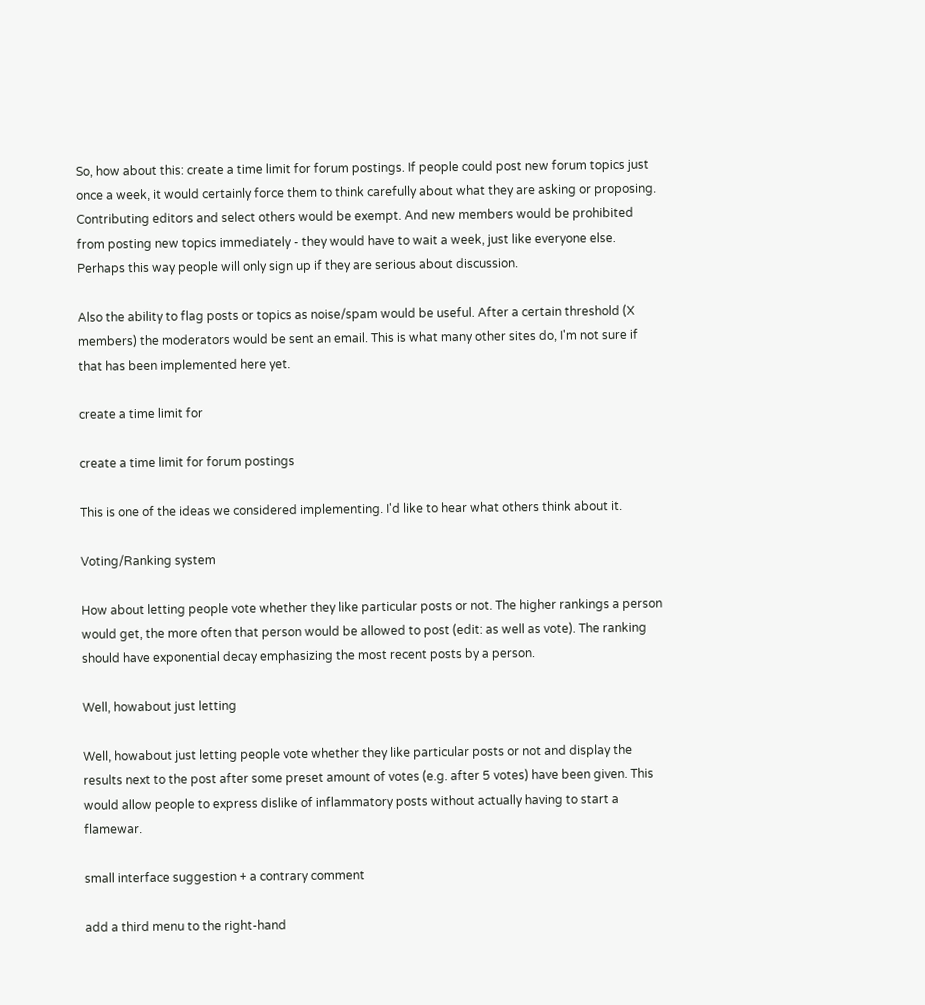So, how about this: create a time limit for forum postings. If people could post new forum topics just once a week, it would certainly force them to think carefully about what they are asking or proposing. Contributing editors and select others would be exempt. And new members would be prohibited from posting new topics immediately - they would have to wait a week, just like everyone else. Perhaps this way people will only sign up if they are serious about discussion.

Also the ability to flag posts or topics as noise/spam would be useful. After a certain threshold (X members) the moderators would be sent an email. This is what many other sites do, I'm not sure if that has been implemented here yet.

create a time limit for

create a time limit for forum postings

This is one of the ideas we considered implementing. I'd like to hear what others think about it.

Voting/Ranking system

How about letting people vote whether they like particular posts or not. The higher rankings a person would get, the more often that person would be allowed to post (edit: as well as vote). The ranking should have exponential decay emphasizing the most recent posts by a person.

Well, howabout just letting

Well, howabout just letting people vote whether they like particular posts or not and display the results next to the post after some preset amount of votes (e.g. after 5 votes) have been given. This would allow people to express dislike of inflammatory posts without actually having to start a flamewar.

small interface suggestion + a contrary comment

add a third menu to the right-hand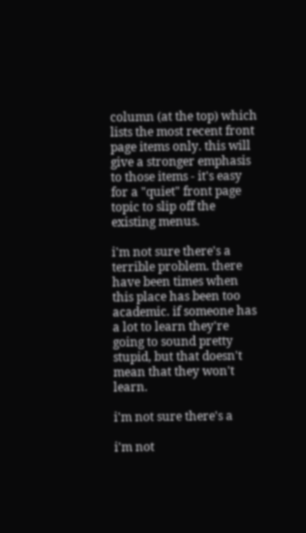column (at the top) which lists the most recent front page items only. this will give a stronger emphasis to those items - it's easy for a "quiet" front page topic to slip off the existing menus.

i'm not sure there's a terrible problem. there have been times when this place has been too academic. if someone has a lot to learn they're going to sound pretty stupid, but that doesn't mean that they won't learn.

i'm not sure there's a

i'm not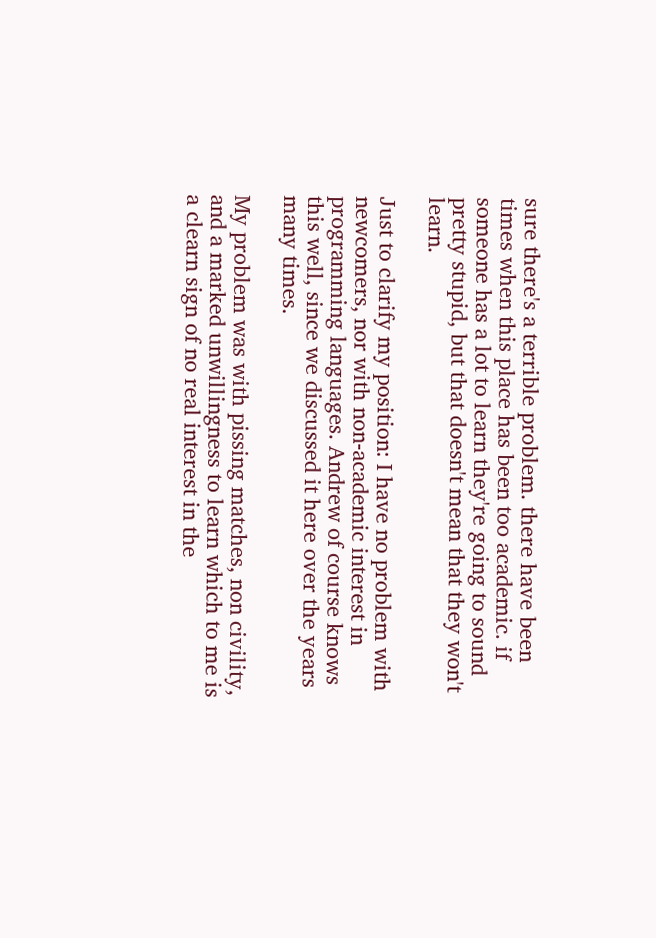sure there's a terrible problem. there have been times when this place has been too academic. if someone has a lot to learn they're going to sound pretty stupid, but that doesn't mean that they won't learn.

Just to clarify my position: I have no problem with newcomers, nor with non-academic interest in programming languages. Andrew of course knows this well, since we discussed it here over the years many times.

My problem was with pissing matches, non civility, and a marked unwillingness to learn which to me is a clearn sign of no real interest in the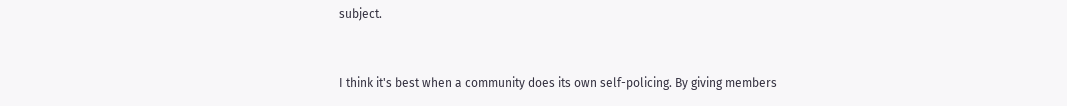subject.


I think it's best when a community does its own self-policing. By giving members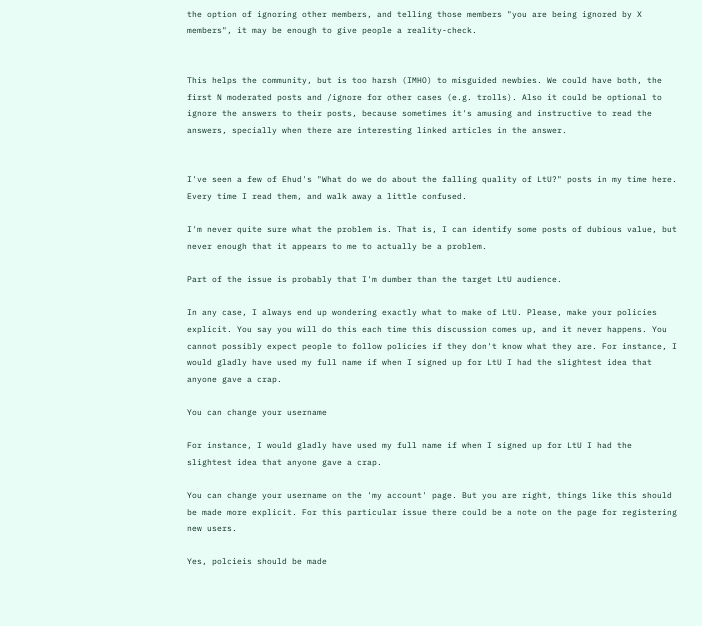the option of ignoring other members, and telling those members "you are being ignored by X members", it may be enough to give people a reality-check.


This helps the community, but is too harsh (IMHO) to misguided newbies. We could have both, the first N moderated posts and /ignore for other cases (e.g. trolls). Also it could be optional to ignore the answers to their posts, because sometimes it's amusing and instructive to read the answers, specially when there are interesting linked articles in the answer.


I've seen a few of Ehud's "What do we do about the falling quality of LtU?" posts in my time here. Every time I read them, and walk away a little confused.

I'm never quite sure what the problem is. That is, I can identify some posts of dubious value, but never enough that it appears to me to actually be a problem.

Part of the issue is probably that I'm dumber than the target LtU audience.

In any case, I always end up wondering exactly what to make of LtU. Please, make your policies explicit. You say you will do this each time this discussion comes up, and it never happens. You cannot possibly expect people to follow policies if they don't know what they are. For instance, I would gladly have used my full name if when I signed up for LtU I had the slightest idea that anyone gave a crap.

You can change your username

For instance, I would gladly have used my full name if when I signed up for LtU I had the slightest idea that anyone gave a crap.

You can change your username on the 'my account' page. But you are right, things like this should be made more explicit. For this particular issue there could be a note on the page for registering new users.

Yes, polcieis should be made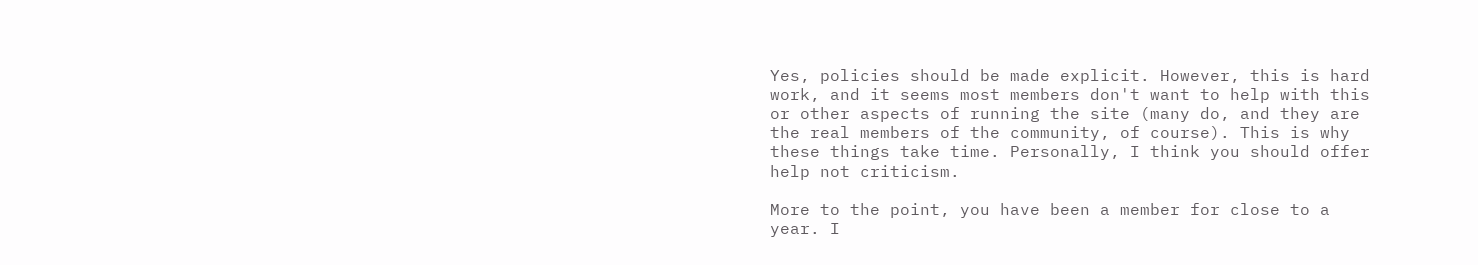Yes, policies should be made explicit. However, this is hard work, and it seems most members don't want to help with this or other aspects of running the site (many do, and they are the real members of the community, of course). This is why these things take time. Personally, I think you should offer help not criticism.

More to the point, you have been a member for close to a year. I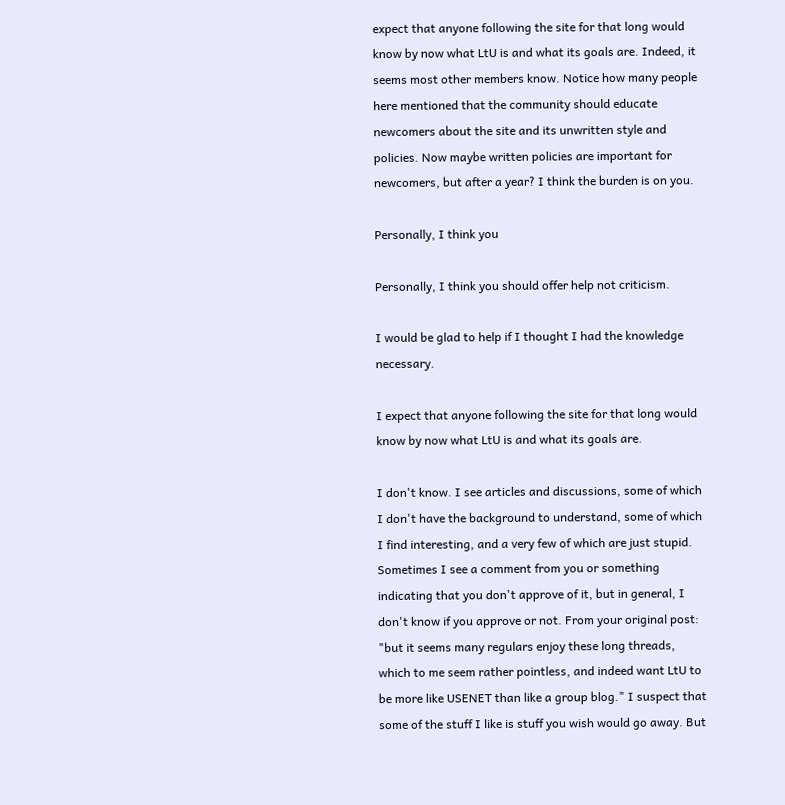expect that anyone following the site for that long would know by now what LtU is and what its goals are. Indeed, it seems most other members know. Notice how many people here mentioned that the community should educate newcomers about the site and its unwritten style and policies. Now maybe written policies are important for newcomers, but after a year? I think the burden is on you.

Personally, I think you

Personally, I think you should offer help not criticism.

I would be glad to help if I thought I had the knowledge necessary.

I expect that anyone following the site for that long would know by now what LtU is and what its goals are.

I don't know. I see articles and discussions, some of which I don't have the background to understand, some of which I find interesting, and a very few of which are just stupid. Sometimes I see a comment from you or something indicating that you don't approve of it, but in general, I don't know if you approve or not. From your original post: "but it seems many regulars enjoy these long threads, which to me seem rather pointless, and indeed want LtU to be more like USENET than like a group blog." I suspect that some of the stuff I like is stuff you wish would go away. But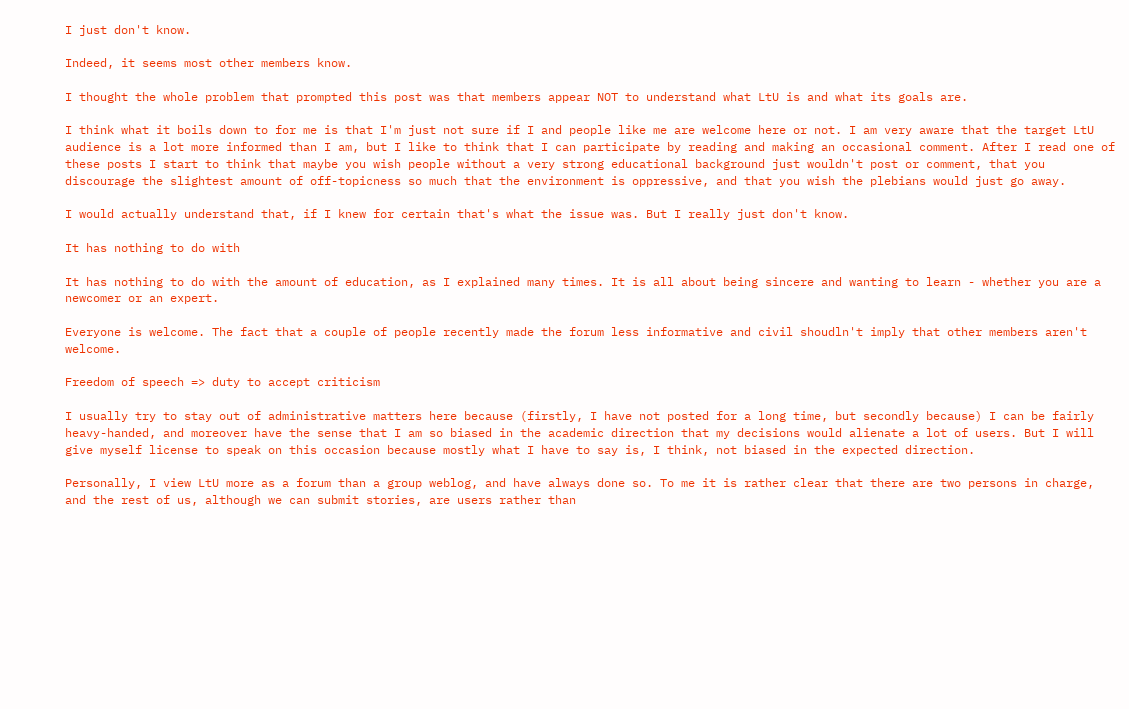I just don't know.

Indeed, it seems most other members know.

I thought the whole problem that prompted this post was that members appear NOT to understand what LtU is and what its goals are.

I think what it boils down to for me is that I'm just not sure if I and people like me are welcome here or not. I am very aware that the target LtU audience is a lot more informed than I am, but I like to think that I can participate by reading and making an occasional comment. After I read one of these posts I start to think that maybe you wish people without a very strong educational background just wouldn't post or comment, that you discourage the slightest amount of off-topicness so much that the environment is oppressive, and that you wish the plebians would just go away.

I would actually understand that, if I knew for certain that's what the issue was. But I really just don't know.

It has nothing to do with

It has nothing to do with the amount of education, as I explained many times. It is all about being sincere and wanting to learn - whether you are a newcomer or an expert.

Everyone is welcome. The fact that a couple of people recently made the forum less informative and civil shoudln't imply that other members aren't welcome.

Freedom of speech => duty to accept criticism

I usually try to stay out of administrative matters here because (firstly, I have not posted for a long time, but secondly because) I can be fairly heavy-handed, and moreover have the sense that I am so biased in the academic direction that my decisions would alienate a lot of users. But I will give myself license to speak on this occasion because mostly what I have to say is, I think, not biased in the expected direction.

Personally, I view LtU more as a forum than a group weblog, and have always done so. To me it is rather clear that there are two persons in charge, and the rest of us, although we can submit stories, are users rather than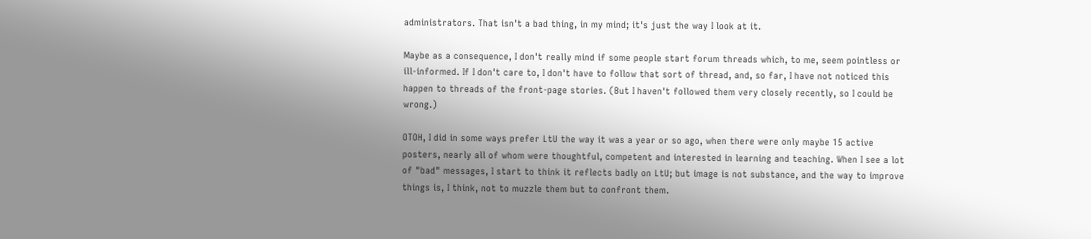administrators. That isn't a bad thing, in my mind; it's just the way I look at it.

Maybe as a consequence, I don't really mind if some people start forum threads which, to me, seem pointless or ill-informed. If I don't care to, I don't have to follow that sort of thread, and, so far, I have not noticed this happen to threads of the front-page stories. (But I haven't followed them very closely recently, so I could be wrong.)

OTOH, I did in some ways prefer LtU the way it was a year or so ago, when there were only maybe 15 active posters, nearly all of whom were thoughtful, competent and interested in learning and teaching. When I see a lot of "bad" messages, I start to think it reflects badly on LtU; but image is not substance, and the way to improve things is, I think, not to muzzle them but to confront them.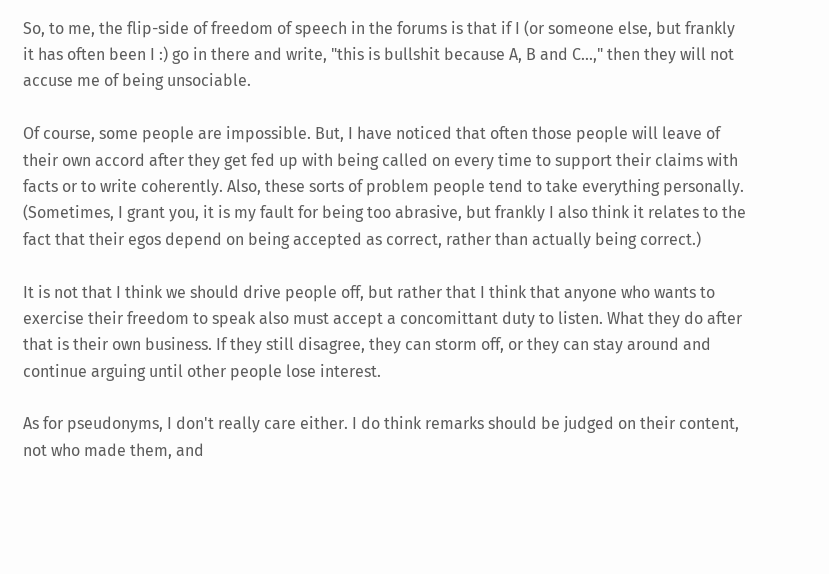So, to me, the flip-side of freedom of speech in the forums is that if I (or someone else, but frankly it has often been I :) go in there and write, "this is bullshit because A, B and C...," then they will not accuse me of being unsociable.

Of course, some people are impossible. But, I have noticed that often those people will leave of their own accord after they get fed up with being called on every time to support their claims with facts or to write coherently. Also, these sorts of problem people tend to take everything personally. (Sometimes, I grant you, it is my fault for being too abrasive, but frankly I also think it relates to the fact that their egos depend on being accepted as correct, rather than actually being correct.)

It is not that I think we should drive people off, but rather that I think that anyone who wants to exercise their freedom to speak also must accept a concomittant duty to listen. What they do after that is their own business. If they still disagree, they can storm off, or they can stay around and continue arguing until other people lose interest.

As for pseudonyms, I don't really care either. I do think remarks should be judged on their content, not who made them, and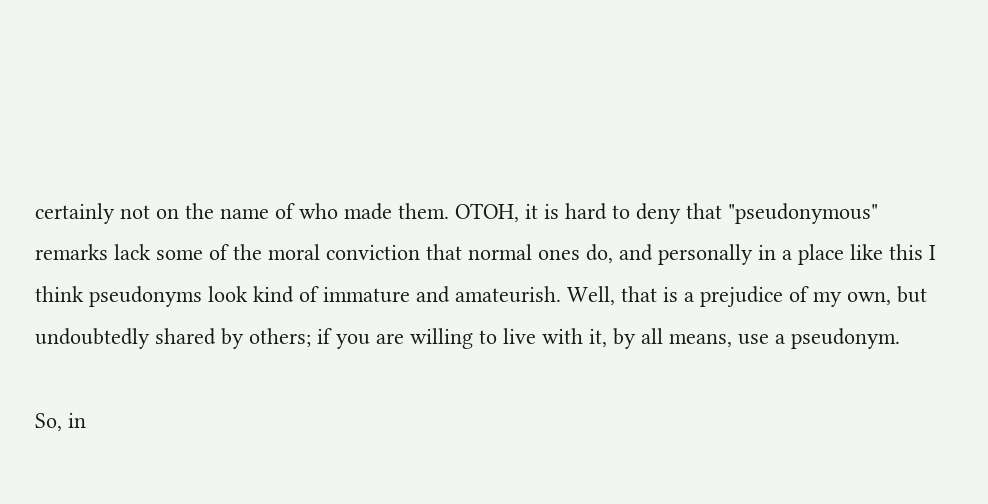certainly not on the name of who made them. OTOH, it is hard to deny that "pseudonymous" remarks lack some of the moral conviction that normal ones do, and personally in a place like this I think pseudonyms look kind of immature and amateurish. Well, that is a prejudice of my own, but undoubtedly shared by others; if you are willing to live with it, by all means, use a pseudonym.

So, in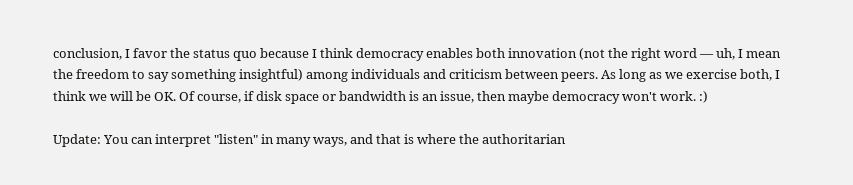conclusion, I favor the status quo because I think democracy enables both innovation (not the right word — uh, I mean the freedom to say something insightful) among individuals and criticism between peers. As long as we exercise both, I think we will be OK. Of course, if disk space or bandwidth is an issue, then maybe democracy won't work. :)

Update: You can interpret "listen" in many ways, and that is where the authoritarian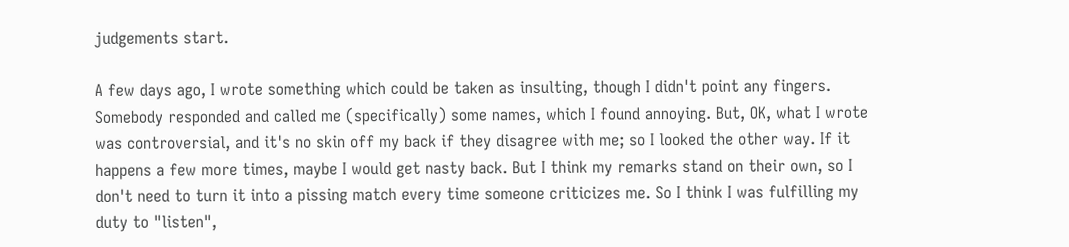judgements start.

A few days ago, I wrote something which could be taken as insulting, though I didn't point any fingers. Somebody responded and called me (specifically) some names, which I found annoying. But, OK, what I wrote was controversial, and it's no skin off my back if they disagree with me; so I looked the other way. If it happens a few more times, maybe I would get nasty back. But I think my remarks stand on their own, so I don't need to turn it into a pissing match every time someone criticizes me. So I think I was fulfilling my duty to "listen",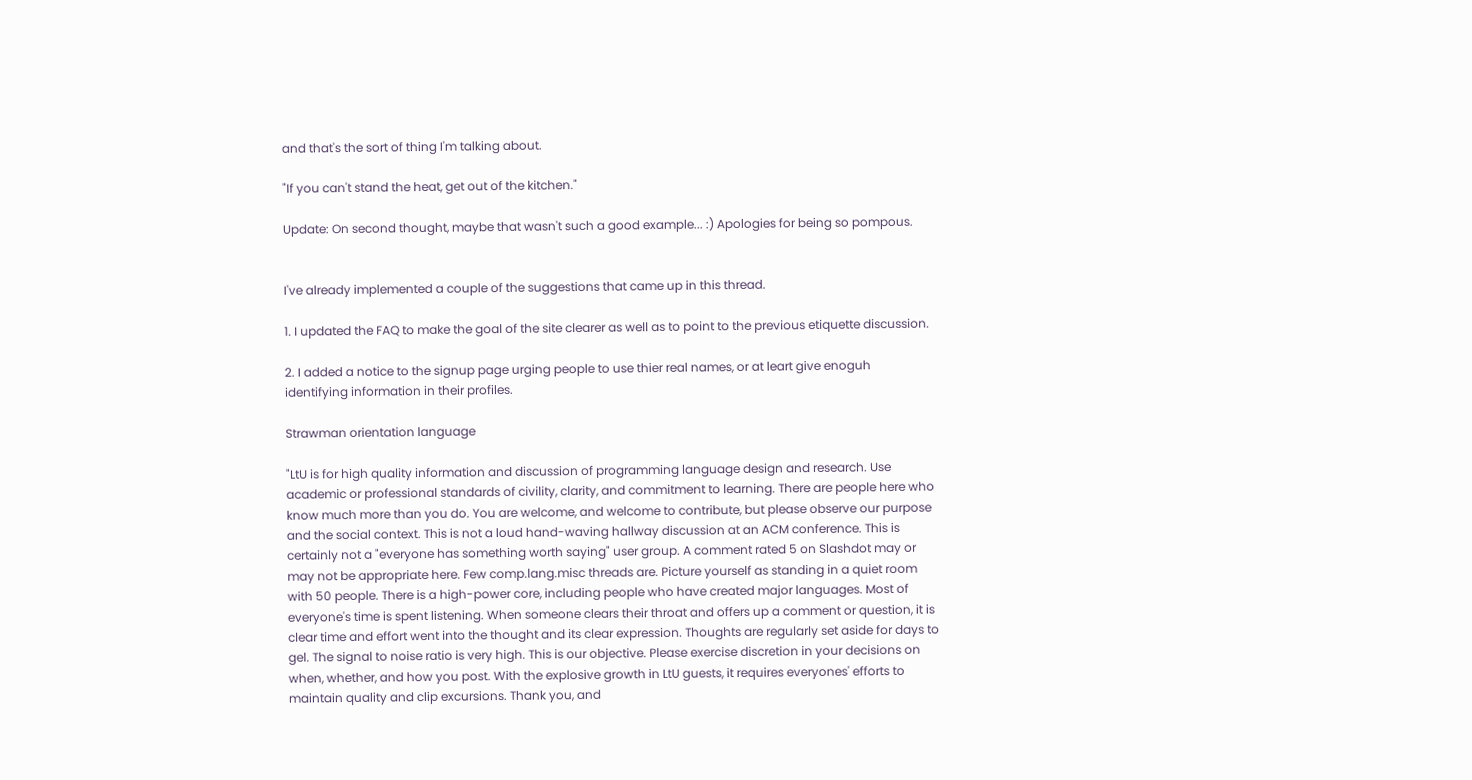and that's the sort of thing I'm talking about.

"If you can't stand the heat, get out of the kitchen."

Update: On second thought, maybe that wasn't such a good example... :) Apologies for being so pompous.


I've already implemented a couple of the suggestions that came up in this thread.

1. I updated the FAQ to make the goal of the site clearer as well as to point to the previous etiquette discussion.

2. I added a notice to the signup page urging people to use thier real names, or at leart give enoguh identifying information in their profiles.

Strawman orientation language

"LtU is for high quality information and discussion of programming language design and research. Use academic or professional standards of civility, clarity, and commitment to learning. There are people here who know much more than you do. You are welcome, and welcome to contribute, but please observe our purpose and the social context. This is not a loud hand-waving hallway discussion at an ACM conference. This is certainly not a "everyone has something worth saying" user group. A comment rated 5 on Slashdot may or may not be appropriate here. Few comp.lang.misc threads are. Picture yourself as standing in a quiet room with 50 people. There is a high-power core, including people who have created major languages. Most of everyone's time is spent listening. When someone clears their throat and offers up a comment or question, it is clear time and effort went into the thought and its clear expression. Thoughts are regularly set aside for days to gel. The signal to noise ratio is very high. This is our objective. Please exercise discretion in your decisions on when, whether, and how you post. With the explosive growth in LtU guests, it requires everyones' efforts to maintain quality and clip excursions. Thank you, and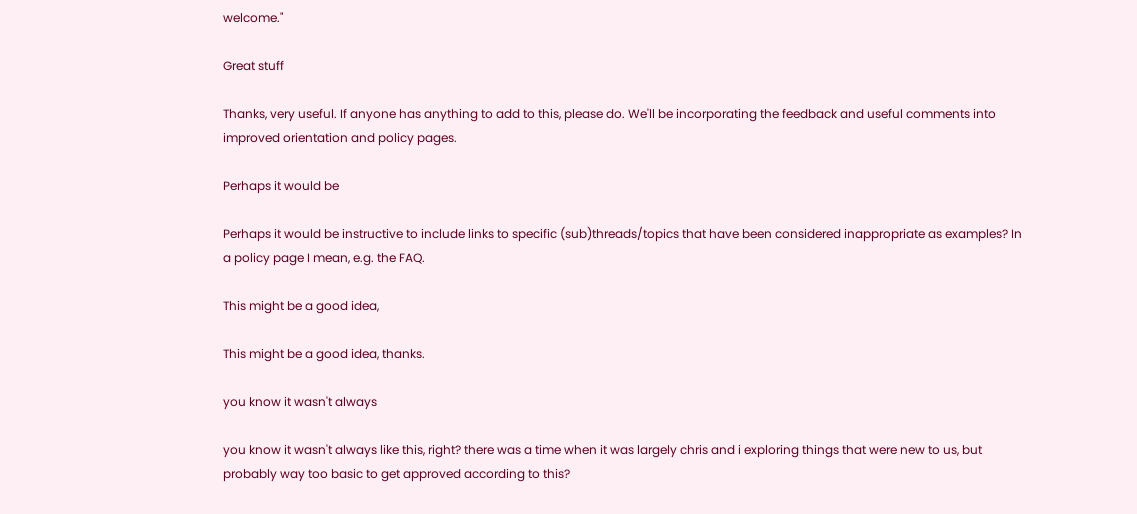welcome."

Great stuff

Thanks, very useful. If anyone has anything to add to this, please do. We'll be incorporating the feedback and useful comments into improved orientation and policy pages.

Perhaps it would be

Perhaps it would be instructive to include links to specific (sub)threads/topics that have been considered inappropriate as examples? In a policy page I mean, e.g. the FAQ.

This might be a good idea,

This might be a good idea, thanks.

you know it wasn't always

you know it wasn't always like this, right? there was a time when it was largely chris and i exploring things that were new to us, but probably way too basic to get approved according to this?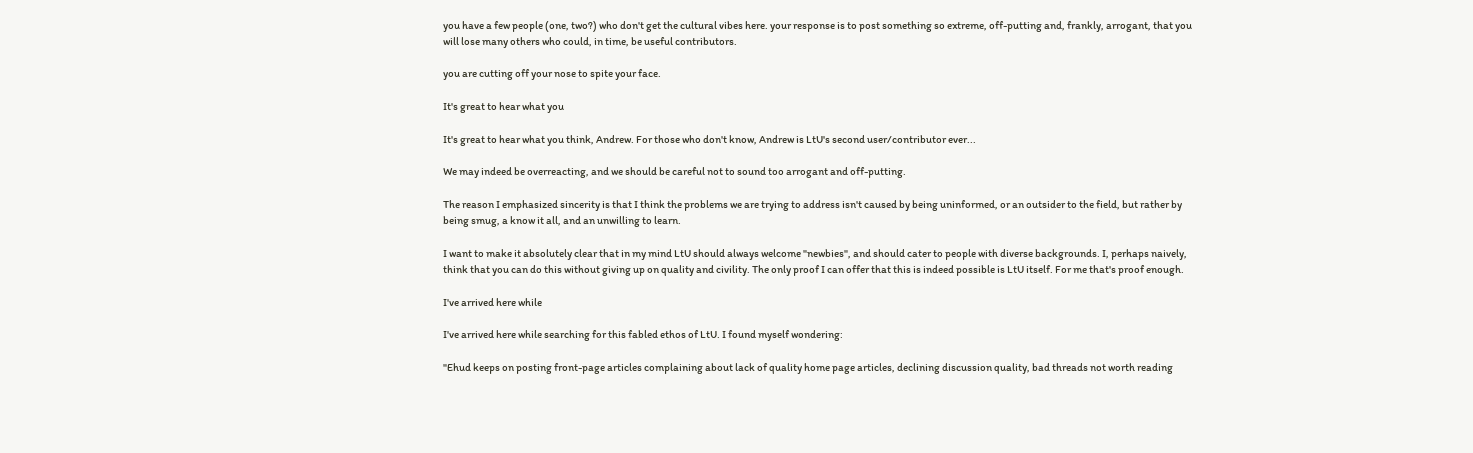you have a few people (one, two?) who don't get the cultural vibes here. your response is to post something so extreme, off-putting and, frankly, arrogant, that you will lose many others who could, in time, be useful contributors.

you are cutting off your nose to spite your face.

It's great to hear what you

It's great to hear what you think, Andrew. For those who don't know, Andrew is LtU's second user/contributor ever...

We may indeed be overreacting, and we should be careful not to sound too arrogant and off-putting.

The reason I emphasized sincerity is that I think the problems we are trying to address isn't caused by being uninformed, or an outsider to the field, but rather by being smug, a know it all, and an unwilling to learn.

I want to make it absolutely clear that in my mind LtU should always welcome "newbies", and should cater to people with diverse backgrounds. I, perhaps naively, think that you can do this without giving up on quality and civility. The only proof I can offer that this is indeed possible is LtU itself. For me that's proof enough.

I've arrived here while

I've arrived here while searching for this fabled ethos of LtU. I found myself wondering:

"Ehud keeps on posting front-page articles complaining about lack of quality home page articles, declining discussion quality, bad threads not worth reading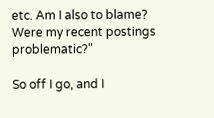etc. Am I also to blame? Were my recent postings problematic?"

So off I go, and I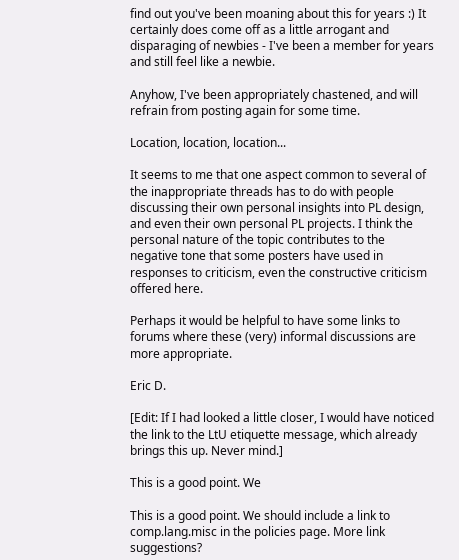find out you've been moaning about this for years :) It certainly does come off as a little arrogant and disparaging of newbies - I've been a member for years and still feel like a newbie.

Anyhow, I've been appropriately chastened, and will refrain from posting again for some time.

Location, location, location...

It seems to me that one aspect common to several of the inappropriate threads has to do with people discussing their own personal insights into PL design, and even their own personal PL projects. I think the personal nature of the topic contributes to the negative tone that some posters have used in responses to criticism, even the constructive criticism offered here.

Perhaps it would be helpful to have some links to forums where these (very) informal discussions are more appropriate.

Eric D.

[Edit: If I had looked a little closer, I would have noticed the link to the LtU etiquette message, which already brings this up. Never mind.]

This is a good point. We

This is a good point. We should include a link to comp.lang.misc in the policies page. More link suggestions?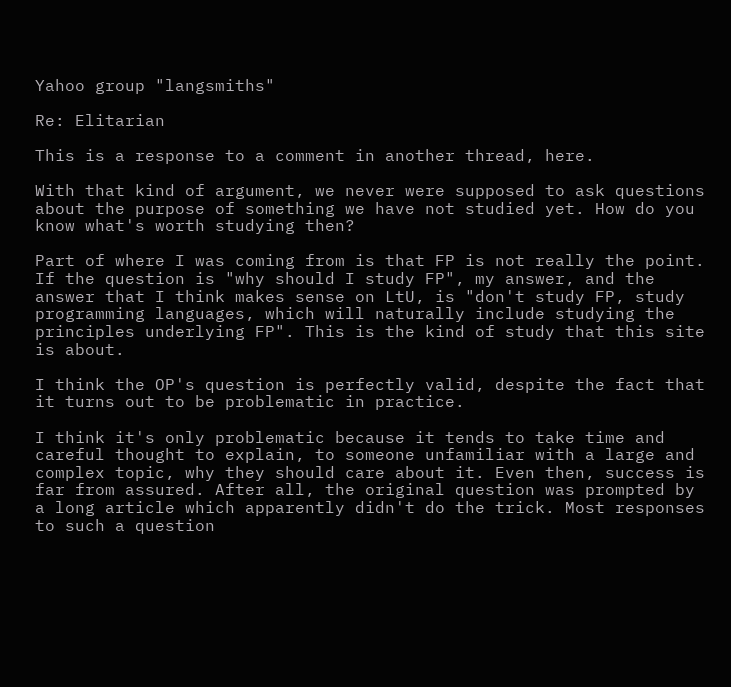Yahoo group "langsmiths"

Re: Elitarian

This is a response to a comment in another thread, here.

With that kind of argument, we never were supposed to ask questions about the purpose of something we have not studied yet. How do you know what's worth studying then?

Part of where I was coming from is that FP is not really the point. If the question is "why should I study FP", my answer, and the answer that I think makes sense on LtU, is "don't study FP, study programming languages, which will naturally include studying the principles underlying FP". This is the kind of study that this site is about.

I think the OP's question is perfectly valid, despite the fact that it turns out to be problematic in practice.

I think it's only problematic because it tends to take time and careful thought to explain, to someone unfamiliar with a large and complex topic, why they should care about it. Even then, success is far from assured. After all, the original question was prompted by a long article which apparently didn't do the trick. Most responses to such a question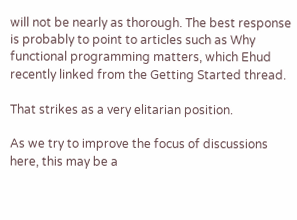will not be nearly as thorough. The best response is probably to point to articles such as Why functional programming matters, which Ehud recently linked from the Getting Started thread.

That strikes as a very elitarian position.

As we try to improve the focus of discussions here, this may be a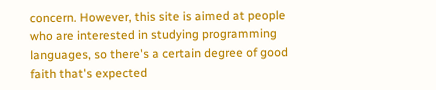concern. However, this site is aimed at people who are interested in studying programming languages, so there's a certain degree of good faith that's expected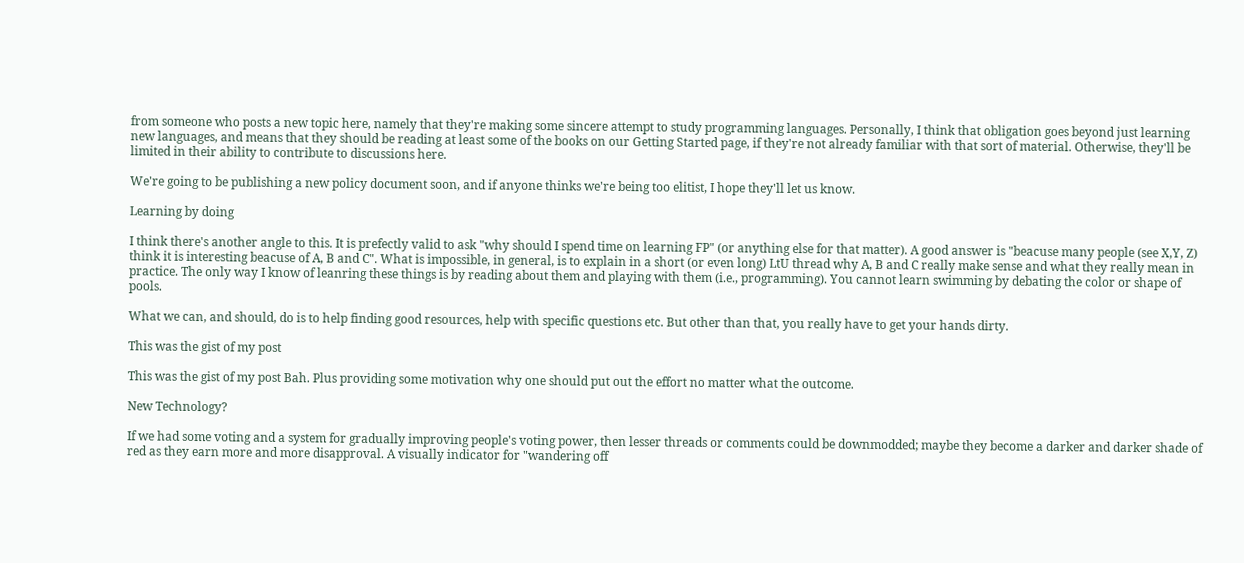from someone who posts a new topic here, namely that they're making some sincere attempt to study programming languages. Personally, I think that obligation goes beyond just learning new languages, and means that they should be reading at least some of the books on our Getting Started page, if they're not already familiar with that sort of material. Otherwise, they'll be limited in their ability to contribute to discussions here.

We're going to be publishing a new policy document soon, and if anyone thinks we're being too elitist, I hope they'll let us know.

Learning by doing

I think there's another angle to this. It is prefectly valid to ask "why should I spend time on learning FP" (or anything else for that matter). A good answer is "beacuse many people (see X,Y, Z) think it is interesting beacuse of A, B and C". What is impossible, in general, is to explain in a short (or even long) LtU thread why A, B and C really make sense and what they really mean in practice. The only way I know of leanring these things is by reading about them and playing with them (i.e., programming). You cannot learn swimming by debating the color or shape of pools.

What we can, and should, do is to help finding good resources, help with specific questions etc. But other than that, you really have to get your hands dirty.

This was the gist of my post

This was the gist of my post Bah. Plus providing some motivation why one should put out the effort no matter what the outcome.

New Technology?

If we had some voting and a system for gradually improving people's voting power, then lesser threads or comments could be downmodded; maybe they become a darker and darker shade of red as they earn more and more disapproval. A visually indicator for "wandering off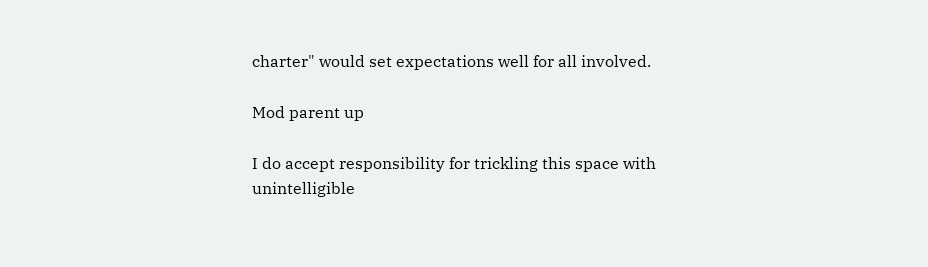charter" would set expectations well for all involved.

Mod parent up

I do accept responsibility for trickling this space with unintelligible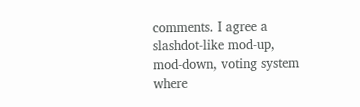comments. I agree a slashdot-like mod-up, mod-down, voting system where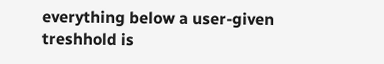everything below a user-given treshhold is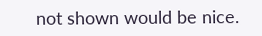not shown would be nice.